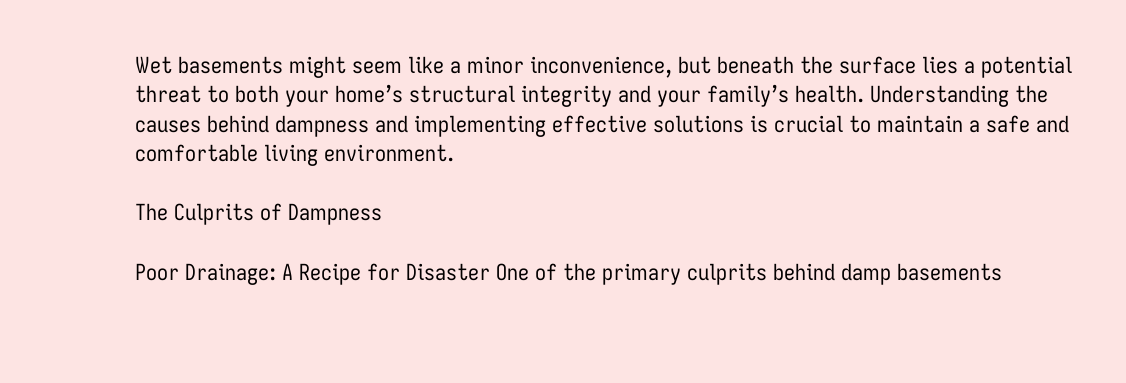Wet basements might seem like a minor inconvenience, but beneath the surface lies a potential threat to both your home’s structural integrity and your family’s health. Understanding the causes behind dampness and implementing effective solutions is crucial to maintain a safe and comfortable living environment.

The Culprits of Dampness

Poor Drainage: A Recipe for Disaster One of the primary culprits behind damp basements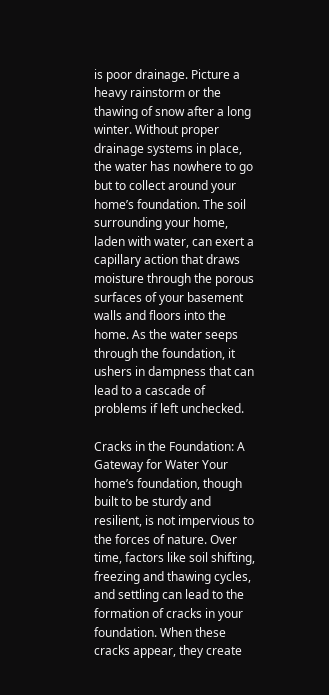is poor drainage. Picture a heavy rainstorm or the thawing of snow after a long winter. Without proper drainage systems in place, the water has nowhere to go but to collect around your home’s foundation. The soil surrounding your home, laden with water, can exert a capillary action that draws moisture through the porous surfaces of your basement walls and floors into the home. As the water seeps through the foundation, it ushers in dampness that can lead to a cascade of problems if left unchecked.

Cracks in the Foundation: A Gateway for Water Your home’s foundation, though built to be sturdy and resilient, is not impervious to the forces of nature. Over time, factors like soil shifting, freezing and thawing cycles, and settling can lead to the formation of cracks in your foundation. When these cracks appear, they create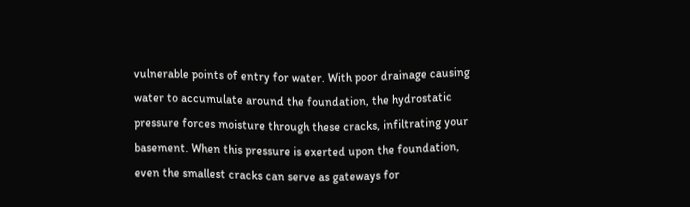vulnerable points of entry for water. With poor drainage causing water to accumulate around the foundation, the hydrostatic pressure forces moisture through these cracks, infiltrating your basement. When this pressure is exerted upon the foundation, even the smallest cracks can serve as gateways for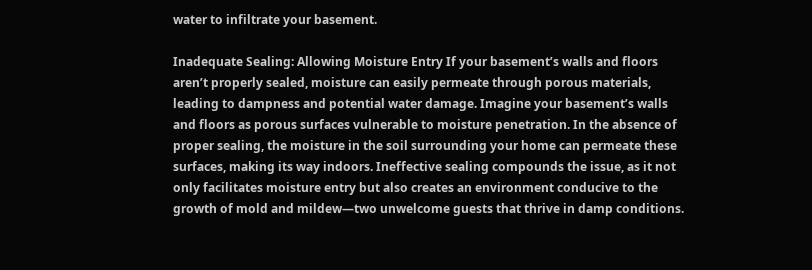water to infiltrate your basement.

Inadequate Sealing: Allowing Moisture Entry If your basement’s walls and floors aren’t properly sealed, moisture can easily permeate through porous materials, leading to dampness and potential water damage. Imagine your basement’s walls and floors as porous surfaces vulnerable to moisture penetration. In the absence of proper sealing, the moisture in the soil surrounding your home can permeate these surfaces, making its way indoors. Ineffective sealing compounds the issue, as it not only facilitates moisture entry but also creates an environment conducive to the growth of mold and mildew—two unwelcome guests that thrive in damp conditions.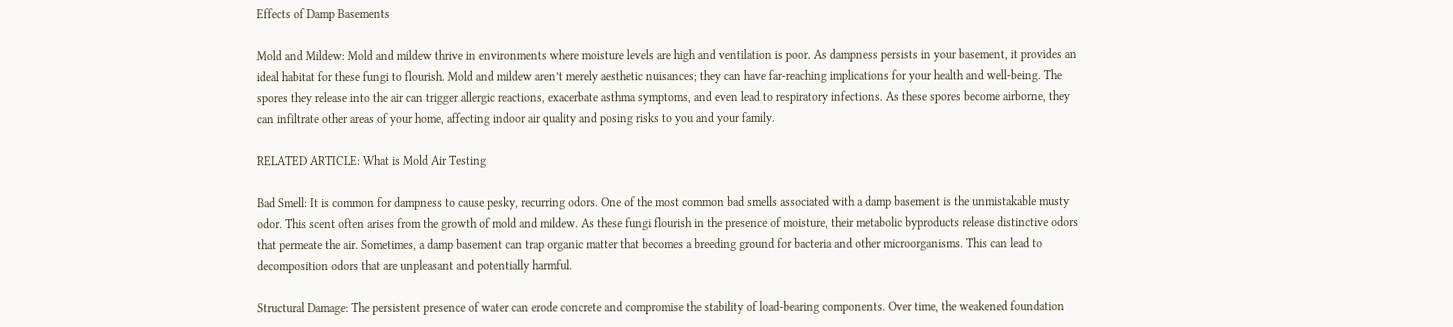Effects of Damp Basements

Mold and Mildew: Mold and mildew thrive in environments where moisture levels are high and ventilation is poor. As dampness persists in your basement, it provides an ideal habitat for these fungi to flourish. Mold and mildew aren’t merely aesthetic nuisances; they can have far-reaching implications for your health and well-being. The spores they release into the air can trigger allergic reactions, exacerbate asthma symptoms, and even lead to respiratory infections. As these spores become airborne, they can infiltrate other areas of your home, affecting indoor air quality and posing risks to you and your family.

RELATED ARTICLE: What is Mold Air Testing

Bad Smell: It is common for dampness to cause pesky, recurring odors. One of the most common bad smells associated with a damp basement is the unmistakable musty odor. This scent often arises from the growth of mold and mildew. As these fungi flourish in the presence of moisture, their metabolic byproducts release distinctive odors that permeate the air. Sometimes, a damp basement can trap organic matter that becomes a breeding ground for bacteria and other microorganisms. This can lead to decomposition odors that are unpleasant and potentially harmful.

Structural Damage: The persistent presence of water can erode concrete and compromise the stability of load-bearing components. Over time, the weakened foundation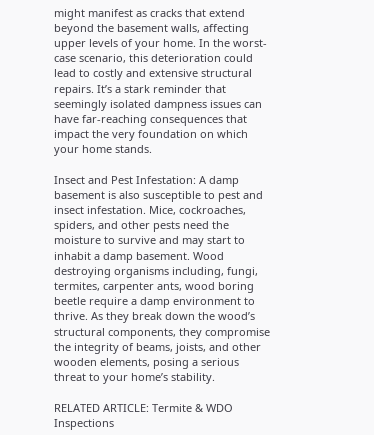might manifest as cracks that extend beyond the basement walls, affecting upper levels of your home. In the worst-case scenario, this deterioration could lead to costly and extensive structural repairs. It’s a stark reminder that seemingly isolated dampness issues can have far-reaching consequences that impact the very foundation on which your home stands.

Insect and Pest Infestation: A damp basement is also susceptible to pest and insect infestation. Mice, cockroaches, spiders, and other pests need the moisture to survive and may start to inhabit a damp basement. Wood destroying organisms including, fungi, termites, carpenter ants, wood boring beetle require a damp environment to thrive. As they break down the wood’s structural components, they compromise the integrity of beams, joists, and other wooden elements, posing a serious threat to your home’s stability.

RELATED ARTICLE: Termite & WDO Inspections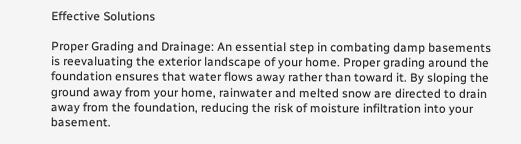Effective Solutions

Proper Grading and Drainage: An essential step in combating damp basements is reevaluating the exterior landscape of your home. Proper grading around the foundation ensures that water flows away rather than toward it. By sloping the ground away from your home, rainwater and melted snow are directed to drain away from the foundation, reducing the risk of moisture infiltration into your basement.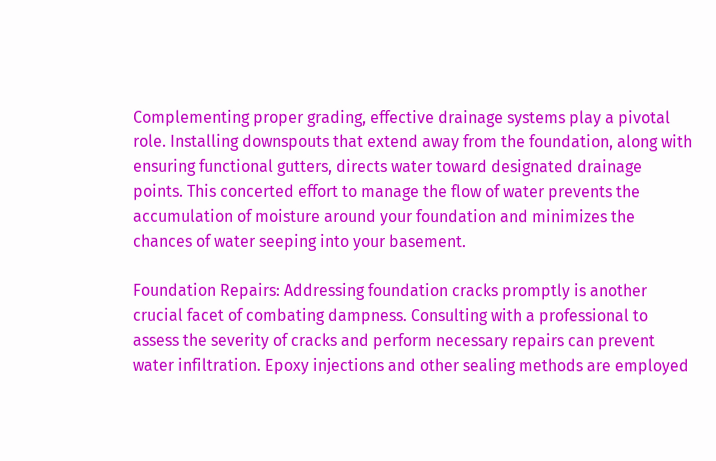Complementing proper grading, effective drainage systems play a pivotal role. Installing downspouts that extend away from the foundation, along with ensuring functional gutters, directs water toward designated drainage points. This concerted effort to manage the flow of water prevents the accumulation of moisture around your foundation and minimizes the chances of water seeping into your basement.

Foundation Repairs: Addressing foundation cracks promptly is another crucial facet of combating dampness. Consulting with a professional to assess the severity of cracks and perform necessary repairs can prevent water infiltration. Epoxy injections and other sealing methods are employed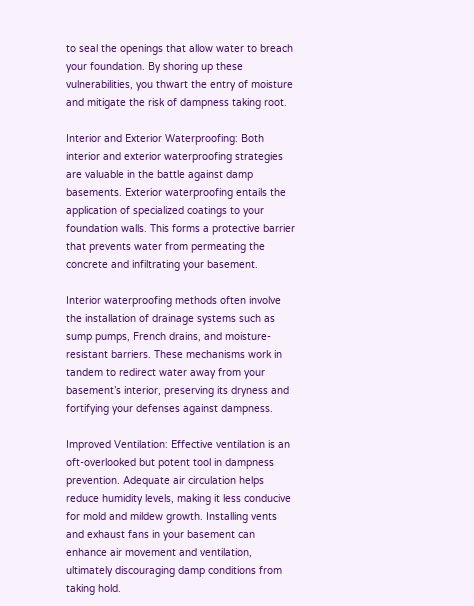to seal the openings that allow water to breach your foundation. By shoring up these vulnerabilities, you thwart the entry of moisture and mitigate the risk of dampness taking root.

Interior and Exterior Waterproofing: Both interior and exterior waterproofing strategies are valuable in the battle against damp basements. Exterior waterproofing entails the application of specialized coatings to your foundation walls. This forms a protective barrier that prevents water from permeating the concrete and infiltrating your basement.

Interior waterproofing methods often involve the installation of drainage systems such as sump pumps, French drains, and moisture-resistant barriers. These mechanisms work in tandem to redirect water away from your basement’s interior, preserving its dryness and fortifying your defenses against dampness.

Improved Ventilation: Effective ventilation is an oft-overlooked but potent tool in dampness prevention. Adequate air circulation helps reduce humidity levels, making it less conducive for mold and mildew growth. Installing vents and exhaust fans in your basement can enhance air movement and ventilation, ultimately discouraging damp conditions from taking hold.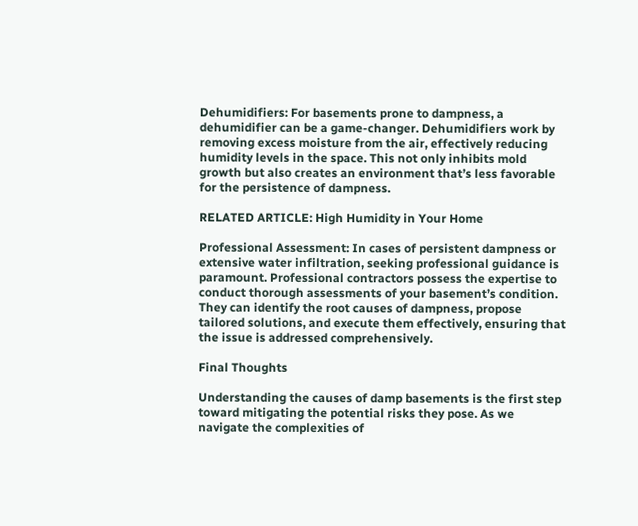Dehumidifiers: For basements prone to dampness, a dehumidifier can be a game-changer. Dehumidifiers work by removing excess moisture from the air, effectively reducing humidity levels in the space. This not only inhibits mold growth but also creates an environment that’s less favorable for the persistence of dampness.

RELATED ARTICLE: High Humidity in Your Home

Professional Assessment: In cases of persistent dampness or extensive water infiltration, seeking professional guidance is paramount. Professional contractors possess the expertise to conduct thorough assessments of your basement’s condition. They can identify the root causes of dampness, propose tailored solutions, and execute them effectively, ensuring that the issue is addressed comprehensively.

Final Thoughts

Understanding the causes of damp basements is the first step toward mitigating the potential risks they pose. As we navigate the complexities of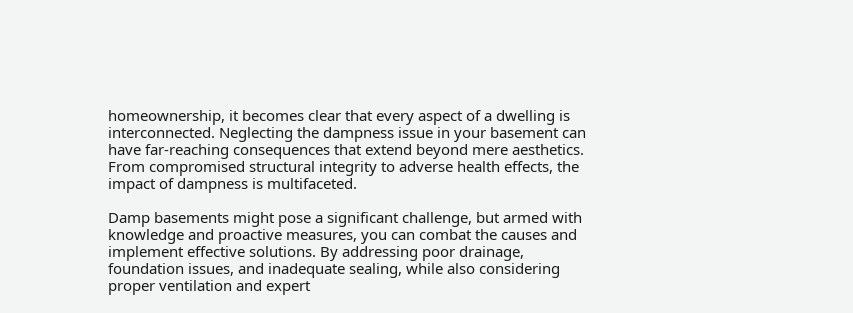homeownership, it becomes clear that every aspect of a dwelling is interconnected. Neglecting the dampness issue in your basement can have far-reaching consequences that extend beyond mere aesthetics. From compromised structural integrity to adverse health effects, the impact of dampness is multifaceted.

Damp basements might pose a significant challenge, but armed with knowledge and proactive measures, you can combat the causes and implement effective solutions. By addressing poor drainage, foundation issues, and inadequate sealing, while also considering proper ventilation and expert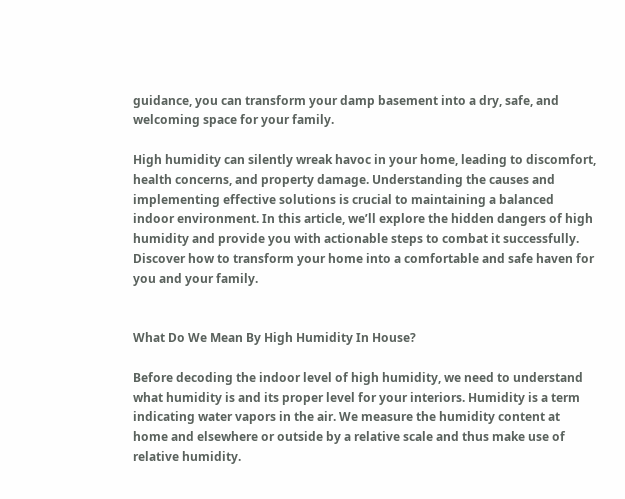guidance, you can transform your damp basement into a dry, safe, and welcoming space for your family.

High humidity can silently wreak havoc in your home, leading to discomfort, health concerns, and property damage. Understanding the causes and implementing effective solutions is crucial to maintaining a balanced indoor environment. In this article, we’ll explore the hidden dangers of high humidity and provide you with actionable steps to combat it successfully. Discover how to transform your home into a comfortable and safe haven for you and your family.


What Do We Mean By High Humidity In House?

Before decoding the indoor level of high humidity, we need to understand what humidity is and its proper level for your interiors. Humidity is a term indicating water vapors in the air. We measure the humidity content at home and elsewhere or outside by a relative scale and thus make use of relative humidity.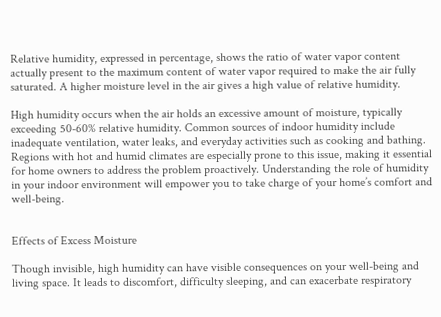Relative humidity, expressed in percentage, shows the ratio of water vapor content actually present to the maximum content of water vapor required to make the air fully saturated. A higher moisture level in the air gives a high value of relative humidity.

High humidity occurs when the air holds an excessive amount of moisture, typically exceeding 50-60% relative humidity. Common sources of indoor humidity include inadequate ventilation, water leaks, and everyday activities such as cooking and bathing. Regions with hot and humid climates are especially prone to this issue, making it essential for home owners to address the problem proactively. Understanding the role of humidity in your indoor environment will empower you to take charge of your home’s comfort and well-being.


Effects of Excess Moisture

Though invisible, high humidity can have visible consequences on your well-being and living space. It leads to discomfort, difficulty sleeping, and can exacerbate respiratory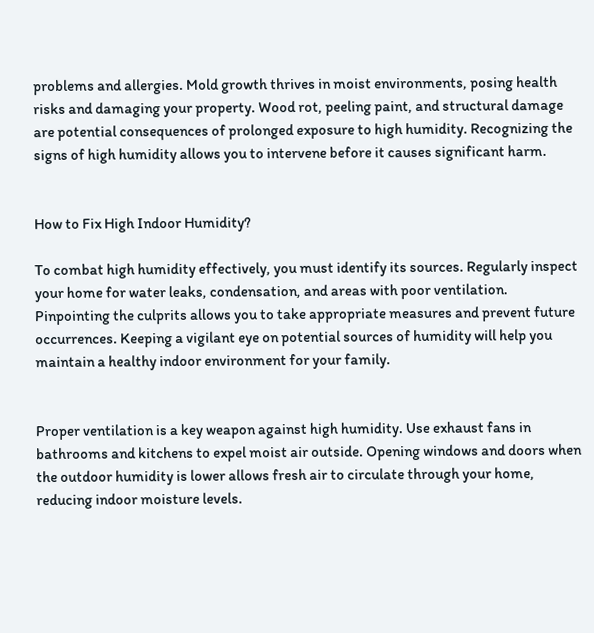problems and allergies. Mold growth thrives in moist environments, posing health risks and damaging your property. Wood rot, peeling paint, and structural damage are potential consequences of prolonged exposure to high humidity. Recognizing the signs of high humidity allows you to intervene before it causes significant harm.


How to Fix High Indoor Humidity?

To combat high humidity effectively, you must identify its sources. Regularly inspect your home for water leaks, condensation, and areas with poor ventilation. Pinpointing the culprits allows you to take appropriate measures and prevent future occurrences. Keeping a vigilant eye on potential sources of humidity will help you maintain a healthy indoor environment for your family.


Proper ventilation is a key weapon against high humidity. Use exhaust fans in bathrooms and kitchens to expel moist air outside. Opening windows and doors when the outdoor humidity is lower allows fresh air to circulate through your home, reducing indoor moisture levels.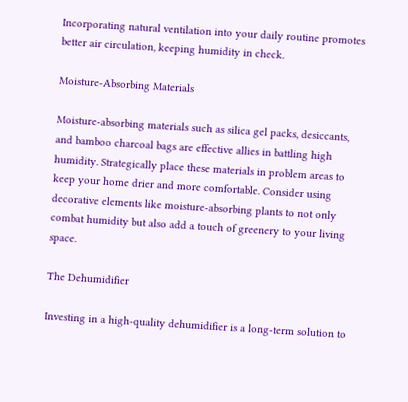Incorporating natural ventilation into your daily routine promotes better air circulation, keeping humidity in check.

Moisture-Absorbing Materials

Moisture-absorbing materials such as silica gel packs, desiccants, and bamboo charcoal bags are effective allies in battling high humidity. Strategically place these materials in problem areas to keep your home drier and more comfortable. Consider using decorative elements like moisture-absorbing plants to not only combat humidity but also add a touch of greenery to your living space.

The Dehumidifier

Investing in a high-quality dehumidifier is a long-term solution to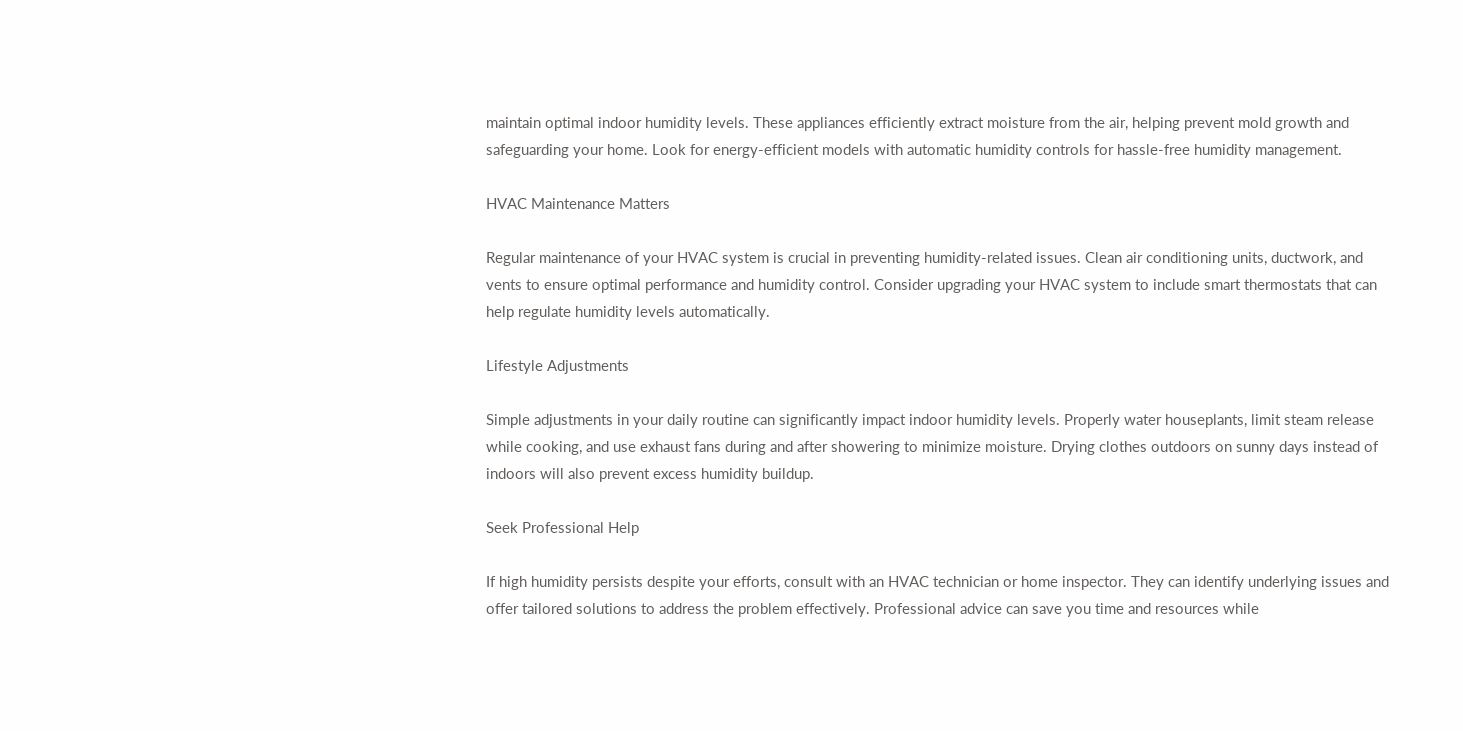maintain optimal indoor humidity levels. These appliances efficiently extract moisture from the air, helping prevent mold growth and safeguarding your home. Look for energy-efficient models with automatic humidity controls for hassle-free humidity management.

HVAC Maintenance Matters

Regular maintenance of your HVAC system is crucial in preventing humidity-related issues. Clean air conditioning units, ductwork, and vents to ensure optimal performance and humidity control. Consider upgrading your HVAC system to include smart thermostats that can help regulate humidity levels automatically.

Lifestyle Adjustments

Simple adjustments in your daily routine can significantly impact indoor humidity levels. Properly water houseplants, limit steam release while cooking, and use exhaust fans during and after showering to minimize moisture. Drying clothes outdoors on sunny days instead of indoors will also prevent excess humidity buildup.

Seek Professional Help

If high humidity persists despite your efforts, consult with an HVAC technician or home inspector. They can identify underlying issues and offer tailored solutions to address the problem effectively. Professional advice can save you time and resources while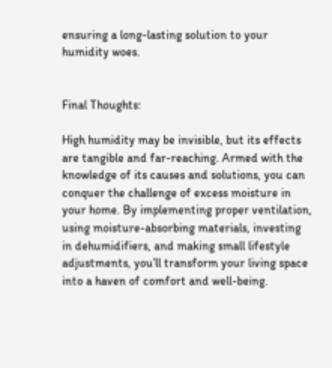ensuring a long-lasting solution to your humidity woes.


Final Thoughts:

High humidity may be invisible, but its effects are tangible and far-reaching. Armed with the knowledge of its causes and solutions, you can conquer the challenge of excess moisture in your home. By implementing proper ventilation, using moisture-absorbing materials, investing in dehumidifiers, and making small lifestyle adjustments, you’ll transform your living space into a haven of comfort and well-being.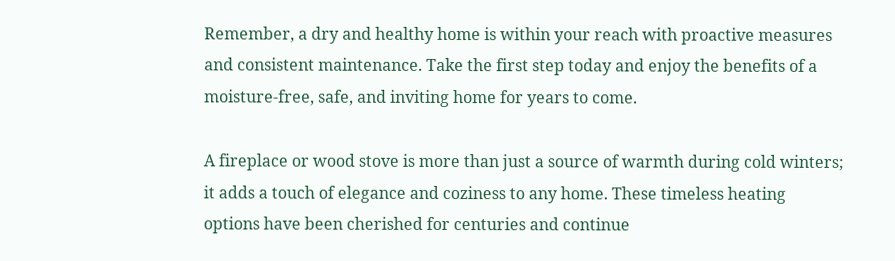Remember, a dry and healthy home is within your reach with proactive measures and consistent maintenance. Take the first step today and enjoy the benefits of a moisture-free, safe, and inviting home for years to come.

A fireplace or wood stove is more than just a source of warmth during cold winters; it adds a touch of elegance and coziness to any home. These timeless heating options have been cherished for centuries and continue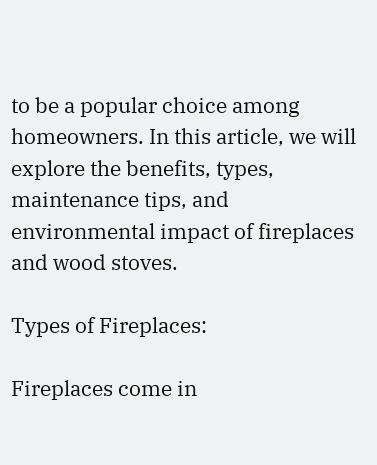to be a popular choice among homeowners. In this article, we will explore the benefits, types, maintenance tips, and environmental impact of fireplaces and wood stoves.

Types of Fireplaces:

Fireplaces come in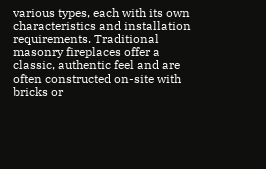various types, each with its own characteristics and installation requirements. Traditional masonry fireplaces offer a classic, authentic feel and are often constructed on-site with bricks or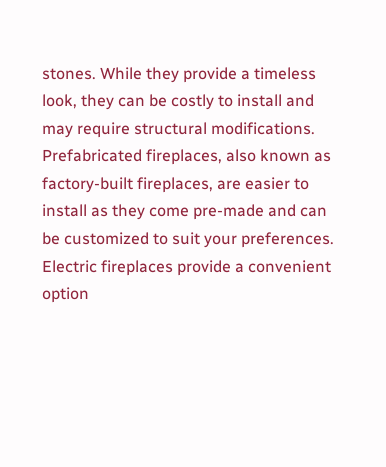stones. While they provide a timeless look, they can be costly to install and may require structural modifications. Prefabricated fireplaces, also known as factory-built fireplaces, are easier to install as they come pre-made and can be customized to suit your preferences. Electric fireplaces provide a convenient option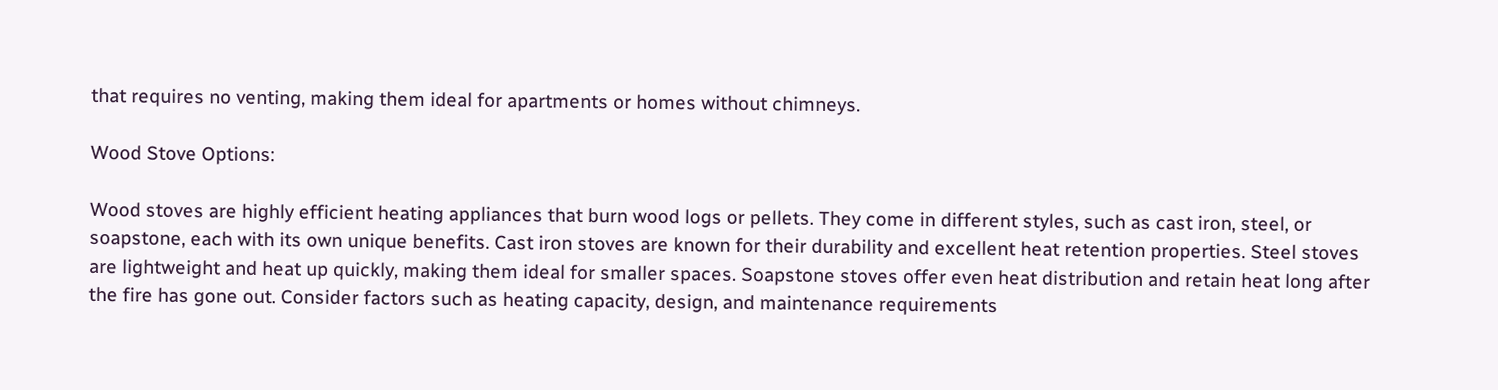that requires no venting, making them ideal for apartments or homes without chimneys.

Wood Stove Options:

Wood stoves are highly efficient heating appliances that burn wood logs or pellets. They come in different styles, such as cast iron, steel, or soapstone, each with its own unique benefits. Cast iron stoves are known for their durability and excellent heat retention properties. Steel stoves are lightweight and heat up quickly, making them ideal for smaller spaces. Soapstone stoves offer even heat distribution and retain heat long after the fire has gone out. Consider factors such as heating capacity, design, and maintenance requirements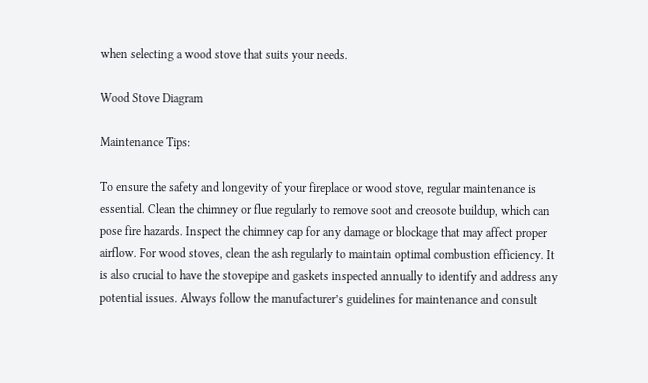when selecting a wood stove that suits your needs.

Wood Stove Diagram

Maintenance Tips:

To ensure the safety and longevity of your fireplace or wood stove, regular maintenance is essential. Clean the chimney or flue regularly to remove soot and creosote buildup, which can pose fire hazards. Inspect the chimney cap for any damage or blockage that may affect proper airflow. For wood stoves, clean the ash regularly to maintain optimal combustion efficiency. It is also crucial to have the stovepipe and gaskets inspected annually to identify and address any potential issues. Always follow the manufacturer’s guidelines for maintenance and consult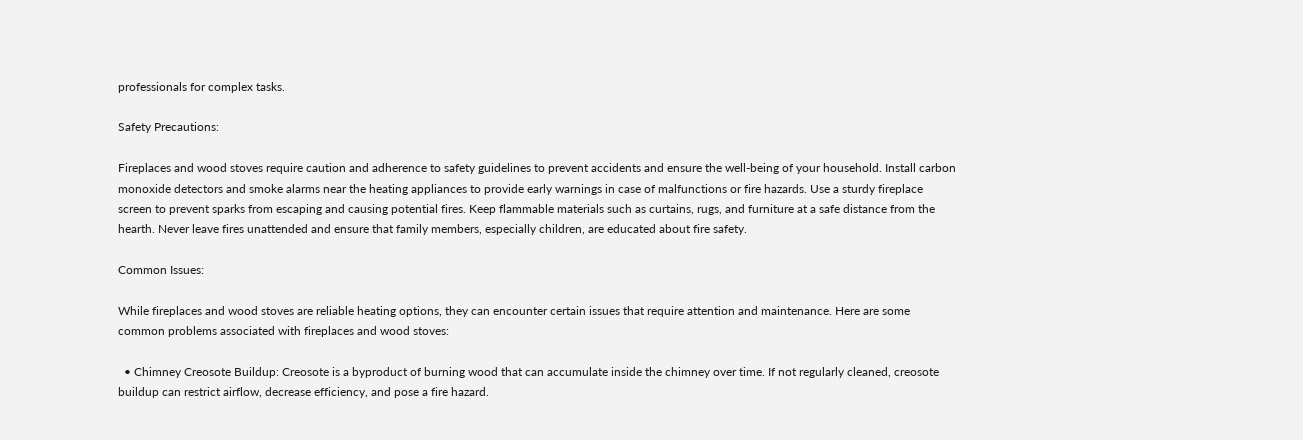professionals for complex tasks.

Safety Precautions:

Fireplaces and wood stoves require caution and adherence to safety guidelines to prevent accidents and ensure the well-being of your household. Install carbon monoxide detectors and smoke alarms near the heating appliances to provide early warnings in case of malfunctions or fire hazards. Use a sturdy fireplace screen to prevent sparks from escaping and causing potential fires. Keep flammable materials such as curtains, rugs, and furniture at a safe distance from the hearth. Never leave fires unattended and ensure that family members, especially children, are educated about fire safety.

Common Issues:

While fireplaces and wood stoves are reliable heating options, they can encounter certain issues that require attention and maintenance. Here are some common problems associated with fireplaces and wood stoves:

  • Chimney Creosote Buildup: Creosote is a byproduct of burning wood that can accumulate inside the chimney over time. If not regularly cleaned, creosote buildup can restrict airflow, decrease efficiency, and pose a fire hazard.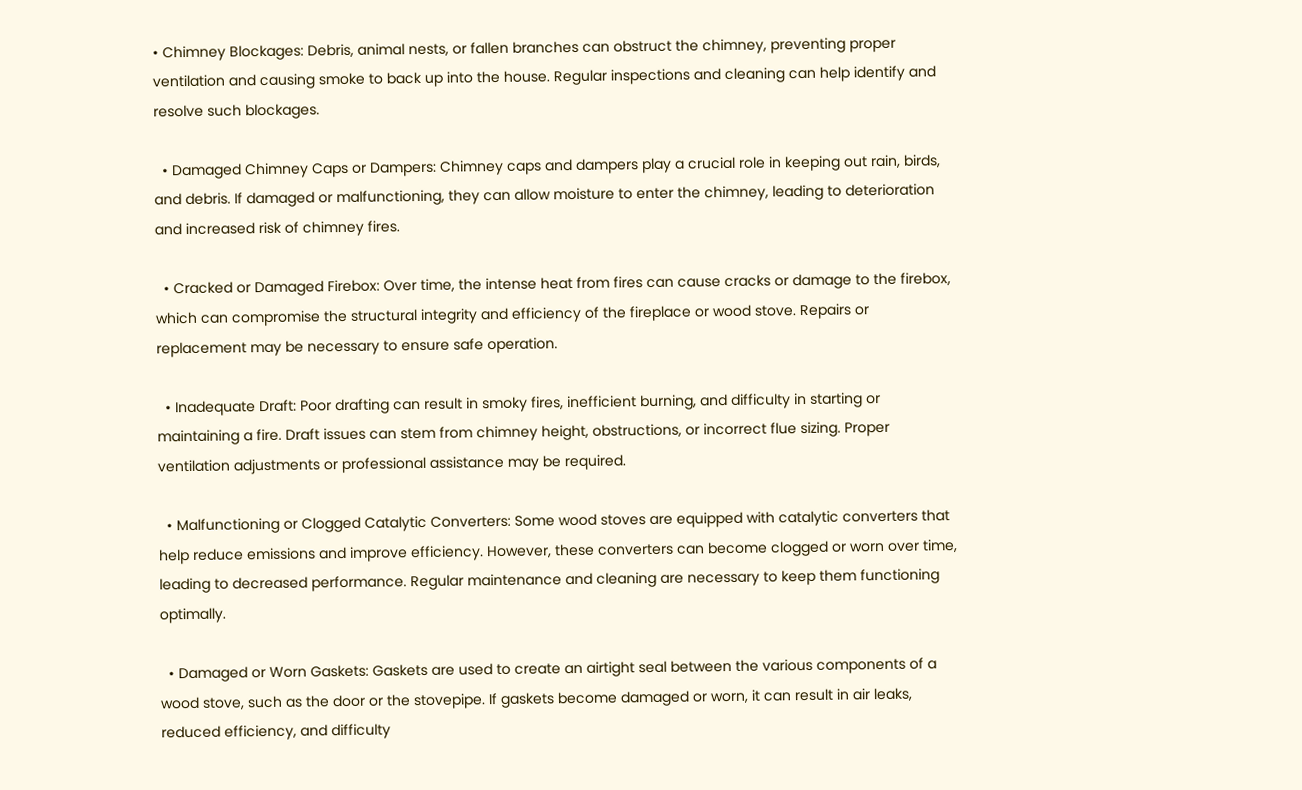• Chimney Blockages: Debris, animal nests, or fallen branches can obstruct the chimney, preventing proper ventilation and causing smoke to back up into the house. Regular inspections and cleaning can help identify and resolve such blockages.

  • Damaged Chimney Caps or Dampers: Chimney caps and dampers play a crucial role in keeping out rain, birds, and debris. If damaged or malfunctioning, they can allow moisture to enter the chimney, leading to deterioration and increased risk of chimney fires.

  • Cracked or Damaged Firebox: Over time, the intense heat from fires can cause cracks or damage to the firebox, which can compromise the structural integrity and efficiency of the fireplace or wood stove. Repairs or replacement may be necessary to ensure safe operation.

  • Inadequate Draft: Poor drafting can result in smoky fires, inefficient burning, and difficulty in starting or maintaining a fire. Draft issues can stem from chimney height, obstructions, or incorrect flue sizing. Proper ventilation adjustments or professional assistance may be required.

  • Malfunctioning or Clogged Catalytic Converters: Some wood stoves are equipped with catalytic converters that help reduce emissions and improve efficiency. However, these converters can become clogged or worn over time, leading to decreased performance. Regular maintenance and cleaning are necessary to keep them functioning optimally.

  • Damaged or Worn Gaskets: Gaskets are used to create an airtight seal between the various components of a wood stove, such as the door or the stovepipe. If gaskets become damaged or worn, it can result in air leaks, reduced efficiency, and difficulty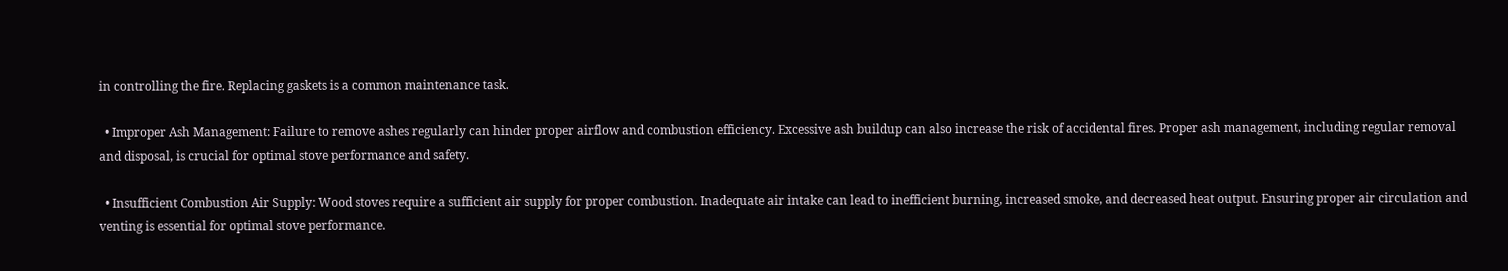in controlling the fire. Replacing gaskets is a common maintenance task.

  • Improper Ash Management: Failure to remove ashes regularly can hinder proper airflow and combustion efficiency. Excessive ash buildup can also increase the risk of accidental fires. Proper ash management, including regular removal and disposal, is crucial for optimal stove performance and safety.

  • Insufficient Combustion Air Supply: Wood stoves require a sufficient air supply for proper combustion. Inadequate air intake can lead to inefficient burning, increased smoke, and decreased heat output. Ensuring proper air circulation and venting is essential for optimal stove performance.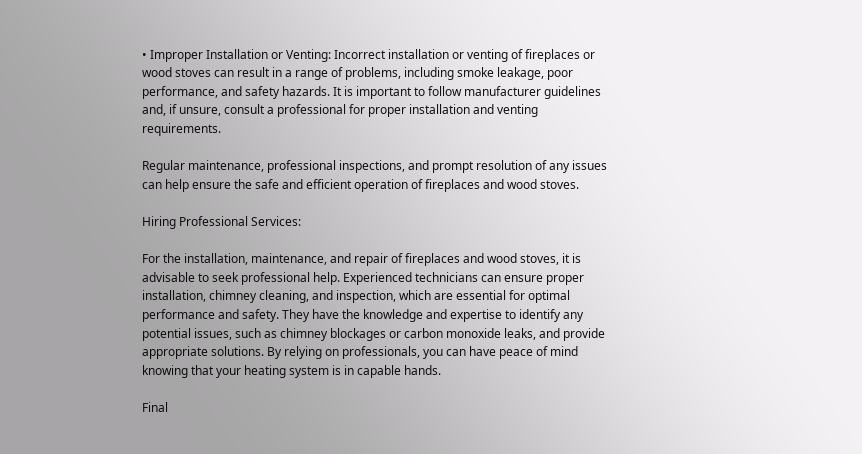• Improper Installation or Venting: Incorrect installation or venting of fireplaces or wood stoves can result in a range of problems, including smoke leakage, poor performance, and safety hazards. It is important to follow manufacturer guidelines and, if unsure, consult a professional for proper installation and venting requirements.

Regular maintenance, professional inspections, and prompt resolution of any issues can help ensure the safe and efficient operation of fireplaces and wood stoves.

Hiring Professional Services:

For the installation, maintenance, and repair of fireplaces and wood stoves, it is advisable to seek professional help. Experienced technicians can ensure proper installation, chimney cleaning, and inspection, which are essential for optimal performance and safety. They have the knowledge and expertise to identify any potential issues, such as chimney blockages or carbon monoxide leaks, and provide appropriate solutions. By relying on professionals, you can have peace of mind knowing that your heating system is in capable hands.

Final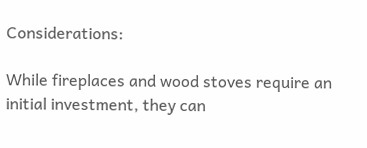Considerations:

While fireplaces and wood stoves require an initial investment, they can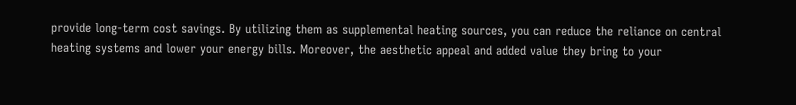provide long-term cost savings. By utilizing them as supplemental heating sources, you can reduce the reliance on central heating systems and lower your energy bills. Moreover, the aesthetic appeal and added value they bring to your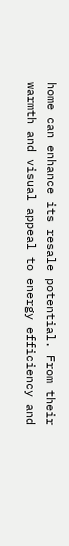home can enhance its resale potential. From their warmth and visual appeal to energy efficiency and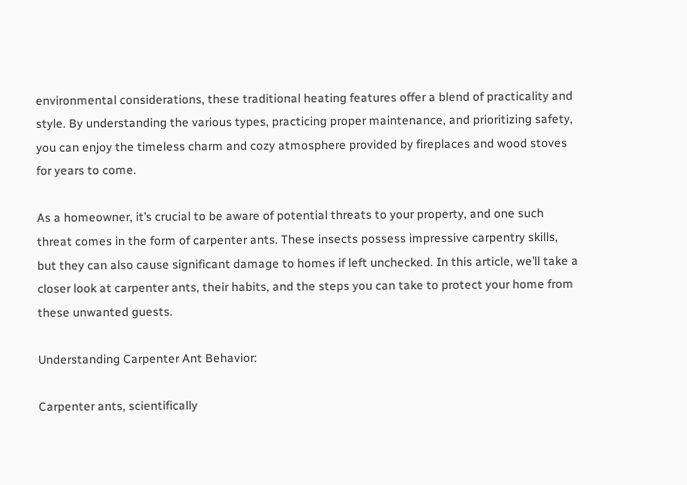environmental considerations, these traditional heating features offer a blend of practicality and style. By understanding the various types, practicing proper maintenance, and prioritizing safety, you can enjoy the timeless charm and cozy atmosphere provided by fireplaces and wood stoves for years to come.

As a homeowner, it’s crucial to be aware of potential threats to your property, and one such threat comes in the form of carpenter ants. These insects possess impressive carpentry skills, but they can also cause significant damage to homes if left unchecked. In this article, we’ll take a closer look at carpenter ants, their habits, and the steps you can take to protect your home from these unwanted guests.

Understanding Carpenter Ant Behavior:

Carpenter ants, scientifically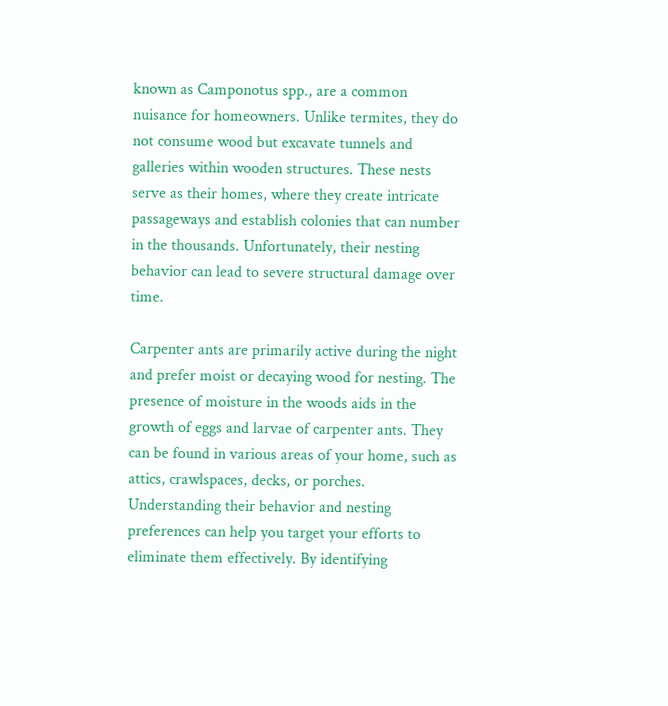known as Camponotus spp., are a common nuisance for homeowners. Unlike termites, they do not consume wood but excavate tunnels and galleries within wooden structures. These nests serve as their homes, where they create intricate passageways and establish colonies that can number in the thousands. Unfortunately, their nesting behavior can lead to severe structural damage over time.

Carpenter ants are primarily active during the night and prefer moist or decaying wood for nesting. The presence of moisture in the woods aids in the growth of eggs and larvae of carpenter ants. They can be found in various areas of your home, such as attics, crawlspaces, decks, or porches. Understanding their behavior and nesting preferences can help you target your efforts to eliminate them effectively. By identifying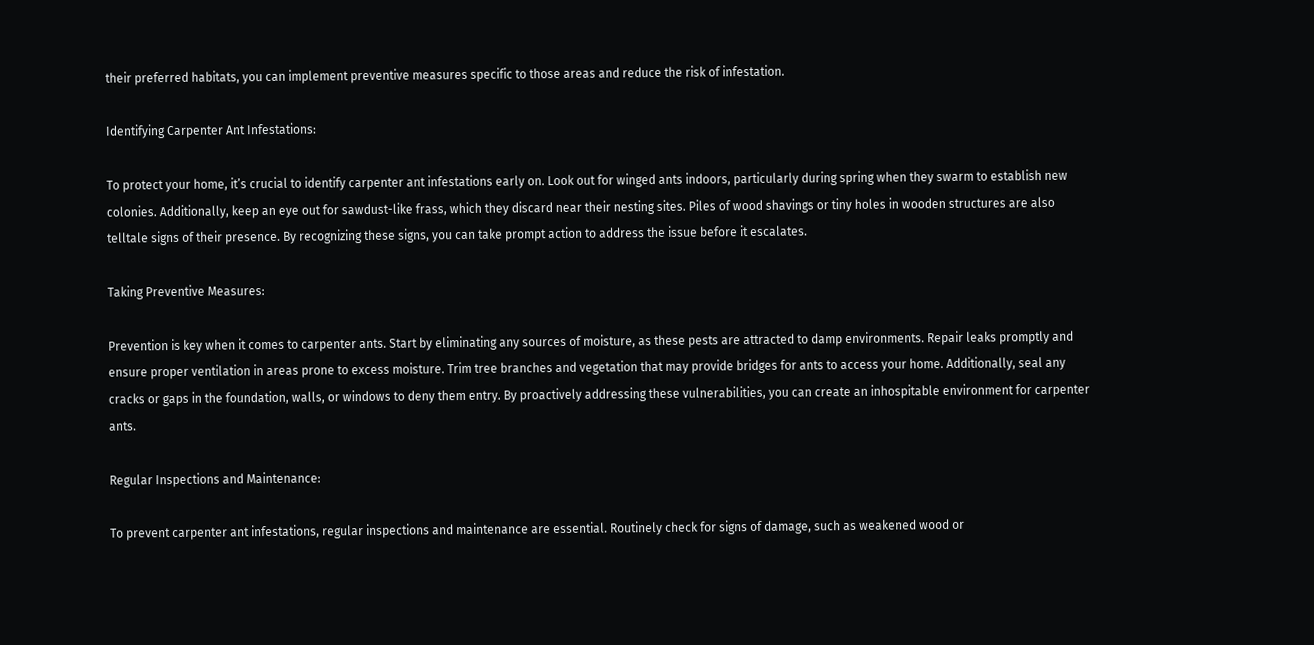their preferred habitats, you can implement preventive measures specific to those areas and reduce the risk of infestation.

Identifying Carpenter Ant Infestations:

To protect your home, it’s crucial to identify carpenter ant infestations early on. Look out for winged ants indoors, particularly during spring when they swarm to establish new colonies. Additionally, keep an eye out for sawdust-like frass, which they discard near their nesting sites. Piles of wood shavings or tiny holes in wooden structures are also telltale signs of their presence. By recognizing these signs, you can take prompt action to address the issue before it escalates.

Taking Preventive Measures:

Prevention is key when it comes to carpenter ants. Start by eliminating any sources of moisture, as these pests are attracted to damp environments. Repair leaks promptly and ensure proper ventilation in areas prone to excess moisture. Trim tree branches and vegetation that may provide bridges for ants to access your home. Additionally, seal any cracks or gaps in the foundation, walls, or windows to deny them entry. By proactively addressing these vulnerabilities, you can create an inhospitable environment for carpenter ants.

Regular Inspections and Maintenance:

To prevent carpenter ant infestations, regular inspections and maintenance are essential. Routinely check for signs of damage, such as weakened wood or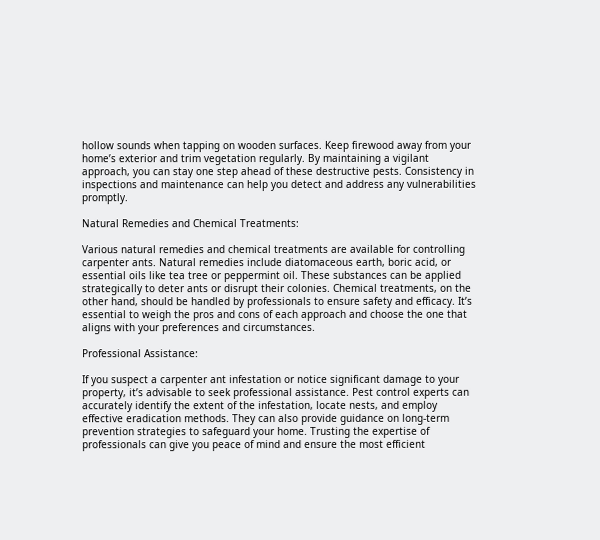hollow sounds when tapping on wooden surfaces. Keep firewood away from your home’s exterior and trim vegetation regularly. By maintaining a vigilant approach, you can stay one step ahead of these destructive pests. Consistency in inspections and maintenance can help you detect and address any vulnerabilities promptly.

Natural Remedies and Chemical Treatments:

Various natural remedies and chemical treatments are available for controlling carpenter ants. Natural remedies include diatomaceous earth, boric acid, or essential oils like tea tree or peppermint oil. These substances can be applied strategically to deter ants or disrupt their colonies. Chemical treatments, on the other hand, should be handled by professionals to ensure safety and efficacy. It’s essential to weigh the pros and cons of each approach and choose the one that aligns with your preferences and circumstances.

Professional Assistance:

If you suspect a carpenter ant infestation or notice significant damage to your property, it’s advisable to seek professional assistance. Pest control experts can accurately identify the extent of the infestation, locate nests, and employ effective eradication methods. They can also provide guidance on long-term prevention strategies to safeguard your home. Trusting the expertise of professionals can give you peace of mind and ensure the most efficient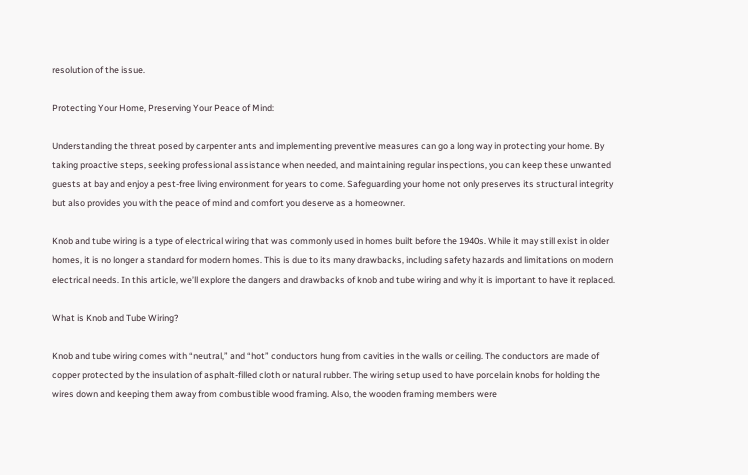resolution of the issue.

Protecting Your Home, Preserving Your Peace of Mind:

Understanding the threat posed by carpenter ants and implementing preventive measures can go a long way in protecting your home. By taking proactive steps, seeking professional assistance when needed, and maintaining regular inspections, you can keep these unwanted guests at bay and enjoy a pest-free living environment for years to come. Safeguarding your home not only preserves its structural integrity but also provides you with the peace of mind and comfort you deserve as a homeowner.

Knob and tube wiring is a type of electrical wiring that was commonly used in homes built before the 1940s. While it may still exist in older homes, it is no longer a standard for modern homes. This is due to its many drawbacks, including safety hazards and limitations on modern electrical needs. In this article, we’ll explore the dangers and drawbacks of knob and tube wiring and why it is important to have it replaced.

What is Knob and Tube Wiring?

Knob and tube wiring comes with “neutral,” and “hot” conductors hung from cavities in the walls or ceiling. The conductors are made of copper protected by the insulation of asphalt-filled cloth or natural rubber. The wiring setup used to have porcelain knobs for holding the wires down and keeping them away from combustible wood framing. Also, the wooden framing members were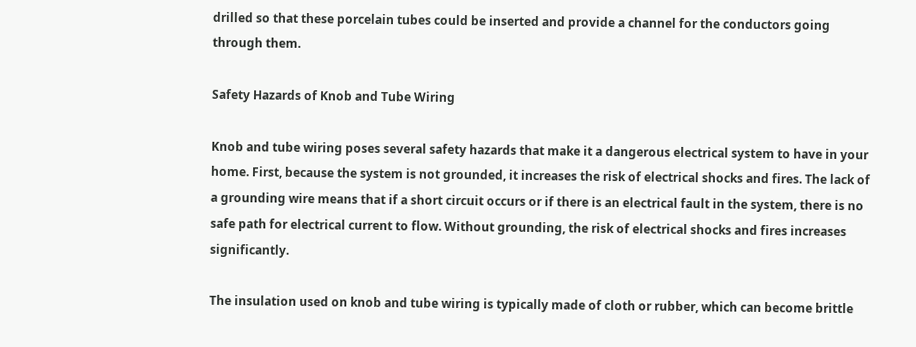drilled so that these porcelain tubes could be inserted and provide a channel for the conductors going through them.

Safety Hazards of Knob and Tube Wiring

Knob and tube wiring poses several safety hazards that make it a dangerous electrical system to have in your home. First, because the system is not grounded, it increases the risk of electrical shocks and fires. The lack of a grounding wire means that if a short circuit occurs or if there is an electrical fault in the system, there is no safe path for electrical current to flow. Without grounding, the risk of electrical shocks and fires increases significantly.

The insulation used on knob and tube wiring is typically made of cloth or rubber, which can become brittle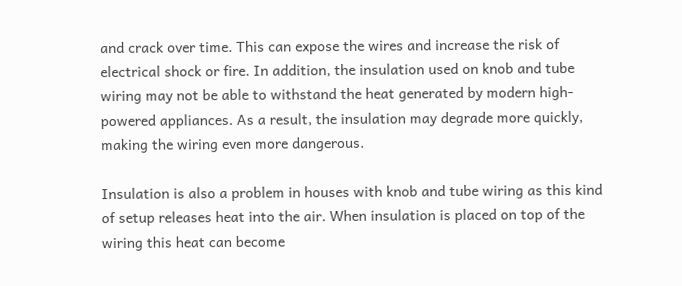and crack over time. This can expose the wires and increase the risk of electrical shock or fire. In addition, the insulation used on knob and tube wiring may not be able to withstand the heat generated by modern high-powered appliances. As a result, the insulation may degrade more quickly, making the wiring even more dangerous.

Insulation is also a problem in houses with knob and tube wiring as this kind of setup releases heat into the air. When insulation is placed on top of the wiring this heat can become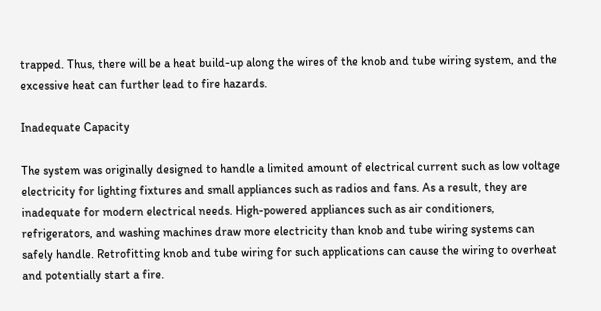trapped. Thus, there will be a heat build-up along the wires of the knob and tube wiring system, and the excessive heat can further lead to fire hazards.

Inadequate Capacity

The system was originally designed to handle a limited amount of electrical current such as low voltage electricity for lighting fixtures and small appliances such as radios and fans. As a result, they are inadequate for modern electrical needs. High-powered appliances such as air conditioners, refrigerators, and washing machines draw more electricity than knob and tube wiring systems can safely handle. Retrofitting knob and tube wiring for such applications can cause the wiring to overheat and potentially start a fire.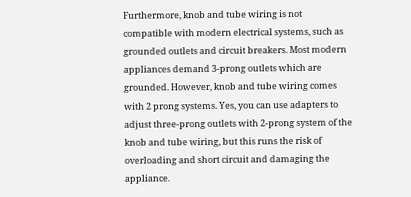Furthermore, knob and tube wiring is not compatible with modern electrical systems, such as grounded outlets and circuit breakers. Most modern appliances demand 3-prong outlets which are grounded. However, knob and tube wiring comes with 2 prong systems. Yes, you can use adapters to adjust three-prong outlets with 2-prong system of the knob and tube wiring, but this runs the risk of overloading and short circuit and damaging the appliance.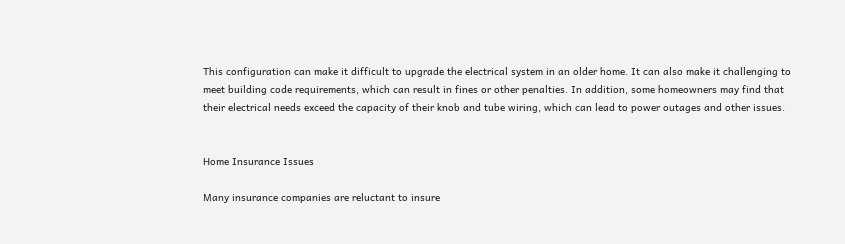This configuration can make it difficult to upgrade the electrical system in an older home. It can also make it challenging to meet building code requirements, which can result in fines or other penalties. In addition, some homeowners may find that their electrical needs exceed the capacity of their knob and tube wiring, which can lead to power outages and other issues.


Home Insurance Issues

Many insurance companies are reluctant to insure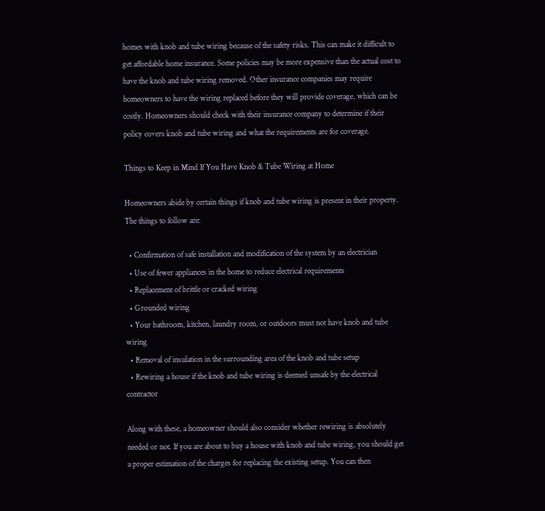homes with knob and tube wiring because of the safety risks. This can make it difficult to get affordable home insurance. Some policies may be more expensive than the actual cost to have the knob and tube wiring removed. Other insurance companies may require homeowners to have the wiring replaced before they will provide coverage, which can be costly. Homeowners should check with their insurance company to determine if their policy covers knob and tube wiring and what the requirements are for coverage.

Things to Keep in Mind If You Have Knob & Tube Wiring at Home

Homeowners abide by certain things if knob and tube wiring is present in their property. The things to follow are:

  • Confirmation of safe installation and modification of the system by an electrician
  • Use of fewer appliances in the home to reduce electrical requirements
  • Replacement of brittle or cracked wiring
  • Grounded wiring
  • Your bathroom, kitchen, laundry room, or outdoors must not have knob and tube wiring
  • Removal of insulation in the surrounding area of the knob and tube setup
  • Rewiring a house if the knob and tube wiring is deemed unsafe by the electrical contractor

Along with these, a homeowner should also consider whether rewiring is absolutely needed or not. If you are about to buy a house with knob and tube wiring, you should get a proper estimation of the charges for replacing the existing setup. You can then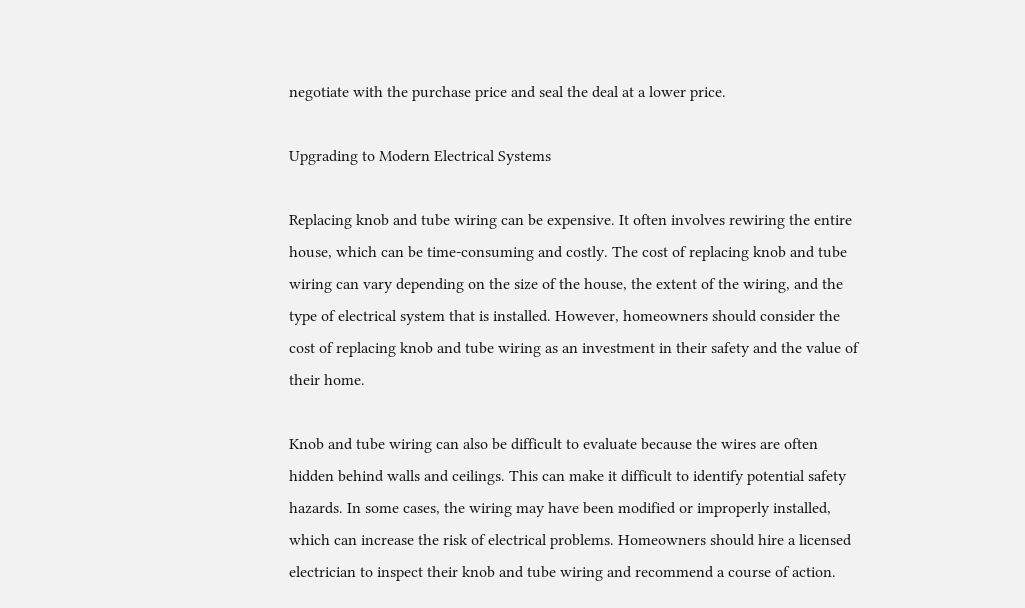negotiate with the purchase price and seal the deal at a lower price.

Upgrading to Modern Electrical Systems

Replacing knob and tube wiring can be expensive. It often involves rewiring the entire house, which can be time-consuming and costly. The cost of replacing knob and tube wiring can vary depending on the size of the house, the extent of the wiring, and the type of electrical system that is installed. However, homeowners should consider the cost of replacing knob and tube wiring as an investment in their safety and the value of their home.

Knob and tube wiring can also be difficult to evaluate because the wires are often hidden behind walls and ceilings. This can make it difficult to identify potential safety hazards. In some cases, the wiring may have been modified or improperly installed, which can increase the risk of electrical problems. Homeowners should hire a licensed electrician to inspect their knob and tube wiring and recommend a course of action.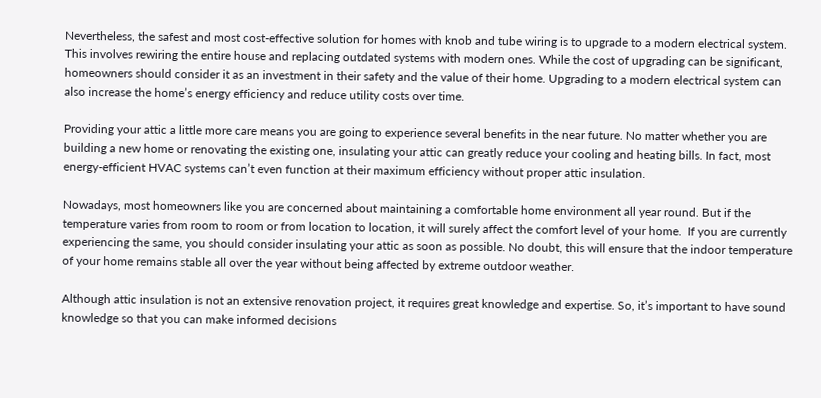Nevertheless, the safest and most cost-effective solution for homes with knob and tube wiring is to upgrade to a modern electrical system. This involves rewiring the entire house and replacing outdated systems with modern ones. While the cost of upgrading can be significant, homeowners should consider it as an investment in their safety and the value of their home. Upgrading to a modern electrical system can also increase the home’s energy efficiency and reduce utility costs over time.

Providing your attic a little more care means you are going to experience several benefits in the near future. No matter whether you are building a new home or renovating the existing one, insulating your attic can greatly reduce your cooling and heating bills. In fact, most energy-efficient HVAC systems can’t even function at their maximum efficiency without proper attic insulation.

Nowadays, most homeowners like you are concerned about maintaining a comfortable home environment all year round. But if the temperature varies from room to room or from location to location, it will surely affect the comfort level of your home.  If you are currently experiencing the same, you should consider insulating your attic as soon as possible. No doubt, this will ensure that the indoor temperature of your home remains stable all over the year without being affected by extreme outdoor weather.

Although attic insulation is not an extensive renovation project, it requires great knowledge and expertise. So, it’s important to have sound knowledge so that you can make informed decisions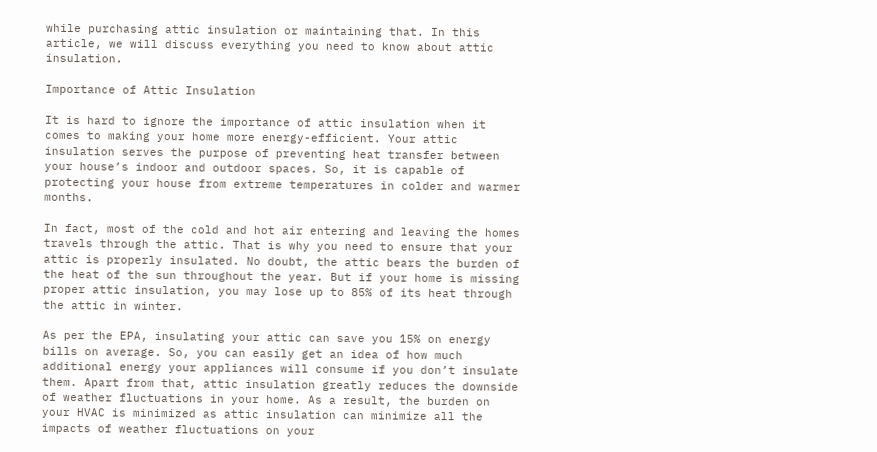while purchasing attic insulation or maintaining that. In this article, we will discuss everything you need to know about attic insulation.

Importance of Attic Insulation

It is hard to ignore the importance of attic insulation when it comes to making your home more energy-efficient. Your attic insulation serves the purpose of preventing heat transfer between your house’s indoor and outdoor spaces. So, it is capable of protecting your house from extreme temperatures in colder and warmer months.

In fact, most of the cold and hot air entering and leaving the homes travels through the attic. That is why you need to ensure that your attic is properly insulated. No doubt, the attic bears the burden of the heat of the sun throughout the year. But if your home is missing proper attic insulation, you may lose up to 85% of its heat through the attic in winter.

As per the EPA, insulating your attic can save you 15% on energy bills on average. So, you can easily get an idea of how much additional energy your appliances will consume if you don’t insulate them. Apart from that, attic insulation greatly reduces the downside of weather fluctuations in your home. As a result, the burden on your HVAC is minimized as attic insulation can minimize all the impacts of weather fluctuations on your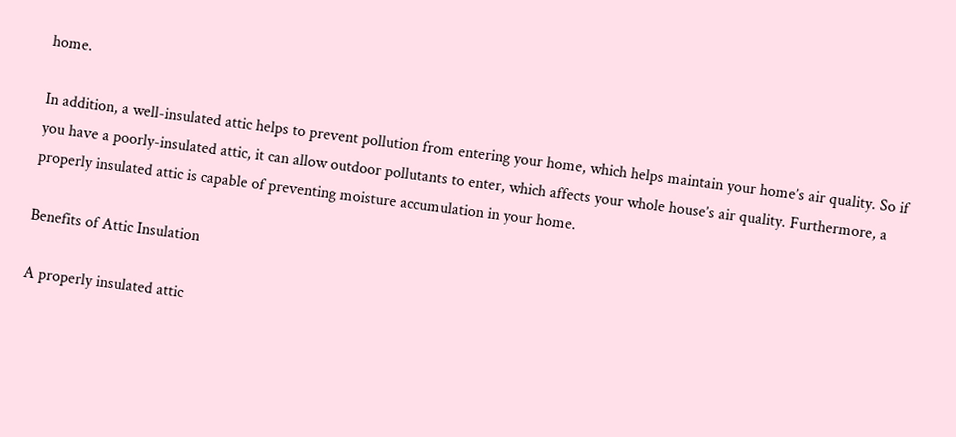home.

In addition, a well-insulated attic helps to prevent pollution from entering your home, which helps maintain your home’s air quality. So if you have a poorly-insulated attic, it can allow outdoor pollutants to enter, which affects your whole house’s air quality. Furthermore, a properly insulated attic is capable of preventing moisture accumulation in your home.

Benefits of Attic Insulation

A properly insulated attic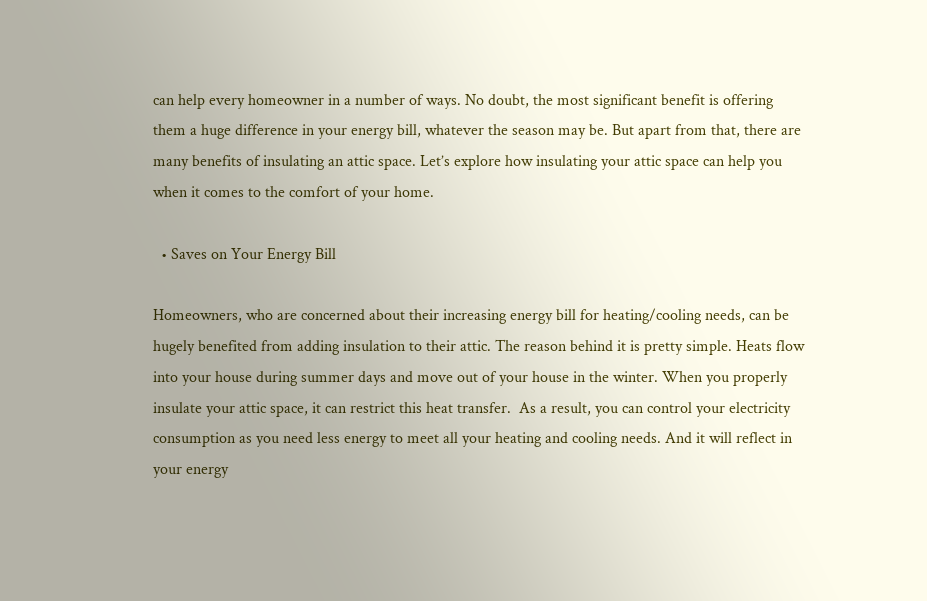can help every homeowner in a number of ways. No doubt, the most significant benefit is offering them a huge difference in your energy bill, whatever the season may be. But apart from that, there are many benefits of insulating an attic space. Let’s explore how insulating your attic space can help you when it comes to the comfort of your home.

  • Saves on Your Energy Bill

Homeowners, who are concerned about their increasing energy bill for heating/cooling needs, can be hugely benefited from adding insulation to their attic. The reason behind it is pretty simple. Heats flow into your house during summer days and move out of your house in the winter. When you properly insulate your attic space, it can restrict this heat transfer.  As a result, you can control your electricity consumption as you need less energy to meet all your heating and cooling needs. And it will reflect in your energy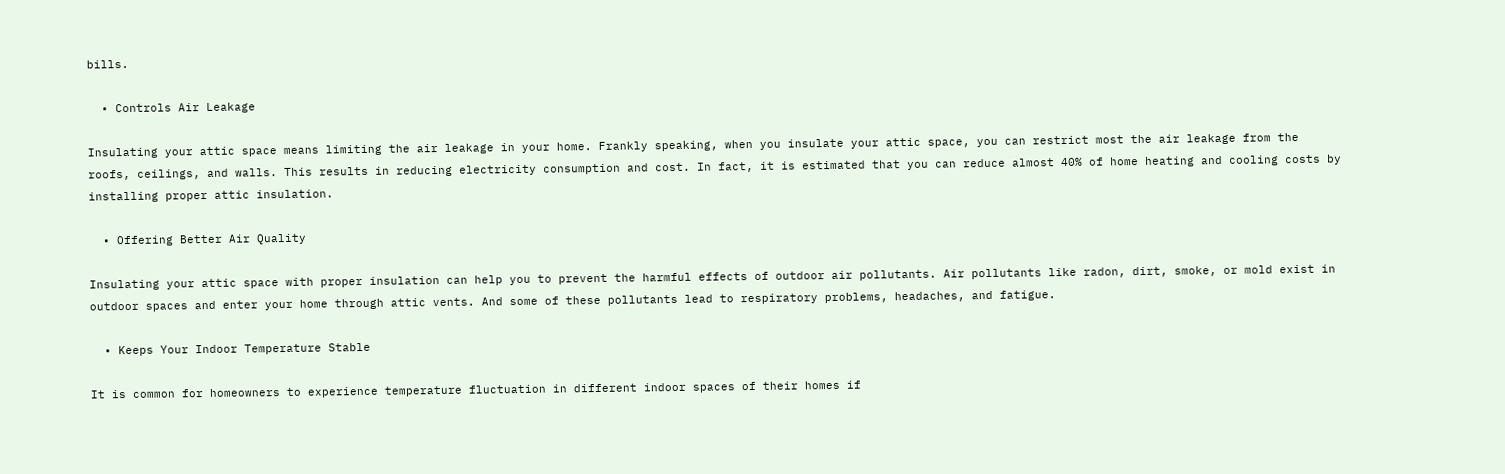bills.

  • Controls Air Leakage

Insulating your attic space means limiting the air leakage in your home. Frankly speaking, when you insulate your attic space, you can restrict most the air leakage from the roofs, ceilings, and walls. This results in reducing electricity consumption and cost. In fact, it is estimated that you can reduce almost 40% of home heating and cooling costs by installing proper attic insulation.

  • Offering Better Air Quality

Insulating your attic space with proper insulation can help you to prevent the harmful effects of outdoor air pollutants. Air pollutants like radon, dirt, smoke, or mold exist in outdoor spaces and enter your home through attic vents. And some of these pollutants lead to respiratory problems, headaches, and fatigue.

  • Keeps Your Indoor Temperature Stable

It is common for homeowners to experience temperature fluctuation in different indoor spaces of their homes if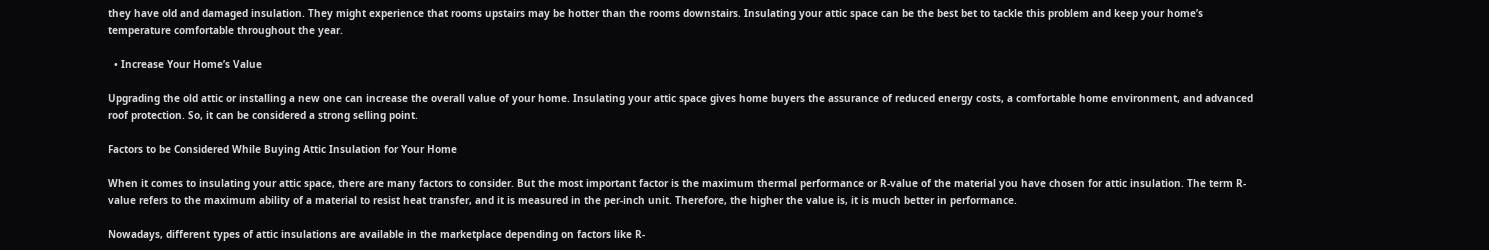they have old and damaged insulation. They might experience that rooms upstairs may be hotter than the rooms downstairs. Insulating your attic space can be the best bet to tackle this problem and keep your home’s temperature comfortable throughout the year.

  • Increase Your Home’s Value

Upgrading the old attic or installing a new one can increase the overall value of your home. Insulating your attic space gives home buyers the assurance of reduced energy costs, a comfortable home environment, and advanced roof protection. So, it can be considered a strong selling point.

Factors to be Considered While Buying Attic Insulation for Your Home

When it comes to insulating your attic space, there are many factors to consider. But the most important factor is the maximum thermal performance or R-value of the material you have chosen for attic insulation. The term R-value refers to the maximum ability of a material to resist heat transfer, and it is measured in the per-inch unit. Therefore, the higher the value is, it is much better in performance.

Nowadays, different types of attic insulations are available in the marketplace depending on factors like R-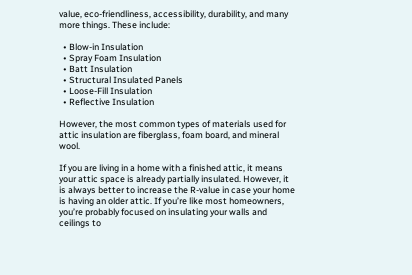value, eco-friendliness, accessibility, durability, and many more things. These include:

  • Blow-in Insulation
  • Spray Foam Insulation
  • Batt Insulation
  • Structural Insulated Panels
  • Loose-Fill Insulation
  • Reflective Insulation

However, the most common types of materials used for attic insulation are fiberglass, foam board, and mineral wool.

If you are living in a home with a finished attic, it means your attic space is already partially insulated. However, it is always better to increase the R-value in case your home is having an older attic. If you’re like most homeowners, you’re probably focused on insulating your walls and ceilings to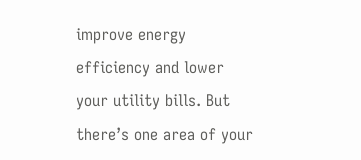improve energy efficiency and lower your utility bills. But there’s one area of your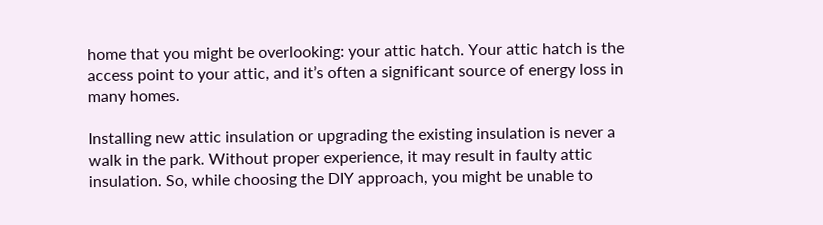home that you might be overlooking: your attic hatch. Your attic hatch is the access point to your attic, and it’s often a significant source of energy loss in many homes.

Installing new attic insulation or upgrading the existing insulation is never a walk in the park. Without proper experience, it may result in faulty attic insulation. So, while choosing the DIY approach, you might be unable to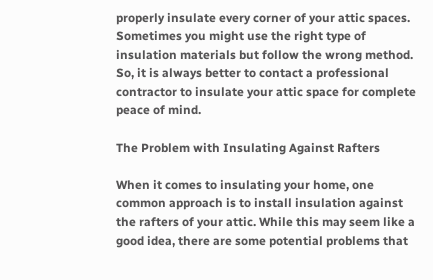properly insulate every corner of your attic spaces. Sometimes you might use the right type of insulation materials but follow the wrong method. So, it is always better to contact a professional contractor to insulate your attic space for complete peace of mind.

The Problem with Insulating Against Rafters

When it comes to insulating your home, one common approach is to install insulation against the rafters of your attic. While this may seem like a good idea, there are some potential problems that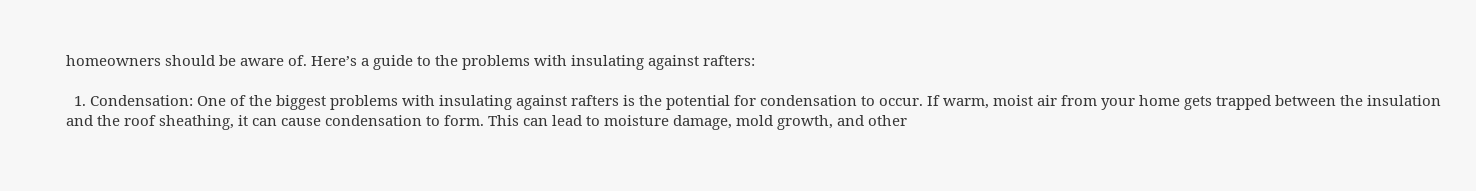homeowners should be aware of. Here’s a guide to the problems with insulating against rafters:

  1. Condensation: One of the biggest problems with insulating against rafters is the potential for condensation to occur. If warm, moist air from your home gets trapped between the insulation and the roof sheathing, it can cause condensation to form. This can lead to moisture damage, mold growth, and other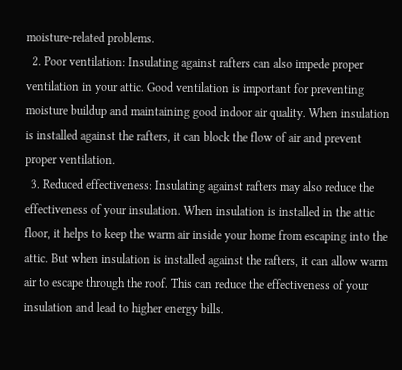moisture-related problems.
  2. Poor ventilation: Insulating against rafters can also impede proper ventilation in your attic. Good ventilation is important for preventing moisture buildup and maintaining good indoor air quality. When insulation is installed against the rafters, it can block the flow of air and prevent proper ventilation.
  3. Reduced effectiveness: Insulating against rafters may also reduce the effectiveness of your insulation. When insulation is installed in the attic floor, it helps to keep the warm air inside your home from escaping into the attic. But when insulation is installed against the rafters, it can allow warm air to escape through the roof. This can reduce the effectiveness of your insulation and lead to higher energy bills.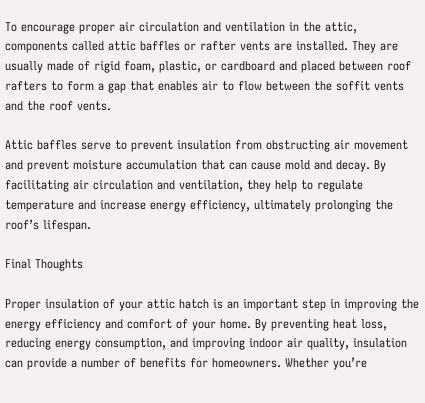To encourage proper air circulation and ventilation in the attic, components called attic baffles or rafter vents are installed. They are usually made of rigid foam, plastic, or cardboard and placed between roof rafters to form a gap that enables air to flow between the soffit vents and the roof vents.

Attic baffles serve to prevent insulation from obstructing air movement and prevent moisture accumulation that can cause mold and decay. By facilitating air circulation and ventilation, they help to regulate temperature and increase energy efficiency, ultimately prolonging the roof’s lifespan.

Final Thoughts

Proper insulation of your attic hatch is an important step in improving the energy efficiency and comfort of your home. By preventing heat loss, reducing energy consumption, and improving indoor air quality, insulation can provide a number of benefits for homeowners. Whether you’re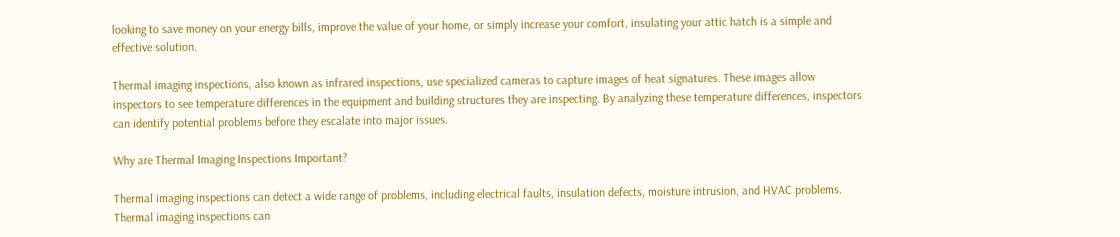looking to save money on your energy bills, improve the value of your home, or simply increase your comfort, insulating your attic hatch is a simple and effective solution.

Thermal imaging inspections, also known as infrared inspections, use specialized cameras to capture images of heat signatures. These images allow inspectors to see temperature differences in the equipment and building structures they are inspecting. By analyzing these temperature differences, inspectors can identify potential problems before they escalate into major issues.

Why are Thermal Imaging Inspections Important?

Thermal imaging inspections can detect a wide range of problems, including electrical faults, insulation defects, moisture intrusion, and HVAC problems. Thermal imaging inspections can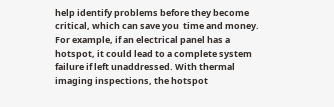help identify problems before they become critical, which can save you  time and money. For example, if an electrical panel has a hotspot, it could lead to a complete system failure if left unaddressed. With thermal imaging inspections, the hotspot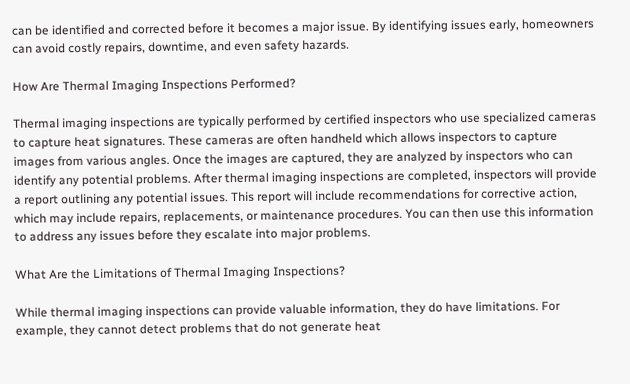can be identified and corrected before it becomes a major issue. By identifying issues early, homeowners can avoid costly repairs, downtime, and even safety hazards.

How Are Thermal Imaging Inspections Performed?

Thermal imaging inspections are typically performed by certified inspectors who use specialized cameras to capture heat signatures. These cameras are often handheld which allows inspectors to capture images from various angles. Once the images are captured, they are analyzed by inspectors who can identify any potential problems. After thermal imaging inspections are completed, inspectors will provide a report outlining any potential issues. This report will include recommendations for corrective action, which may include repairs, replacements, or maintenance procedures. You can then use this information to address any issues before they escalate into major problems.

What Are the Limitations of Thermal Imaging Inspections?

While thermal imaging inspections can provide valuable information, they do have limitations. For example, they cannot detect problems that do not generate heat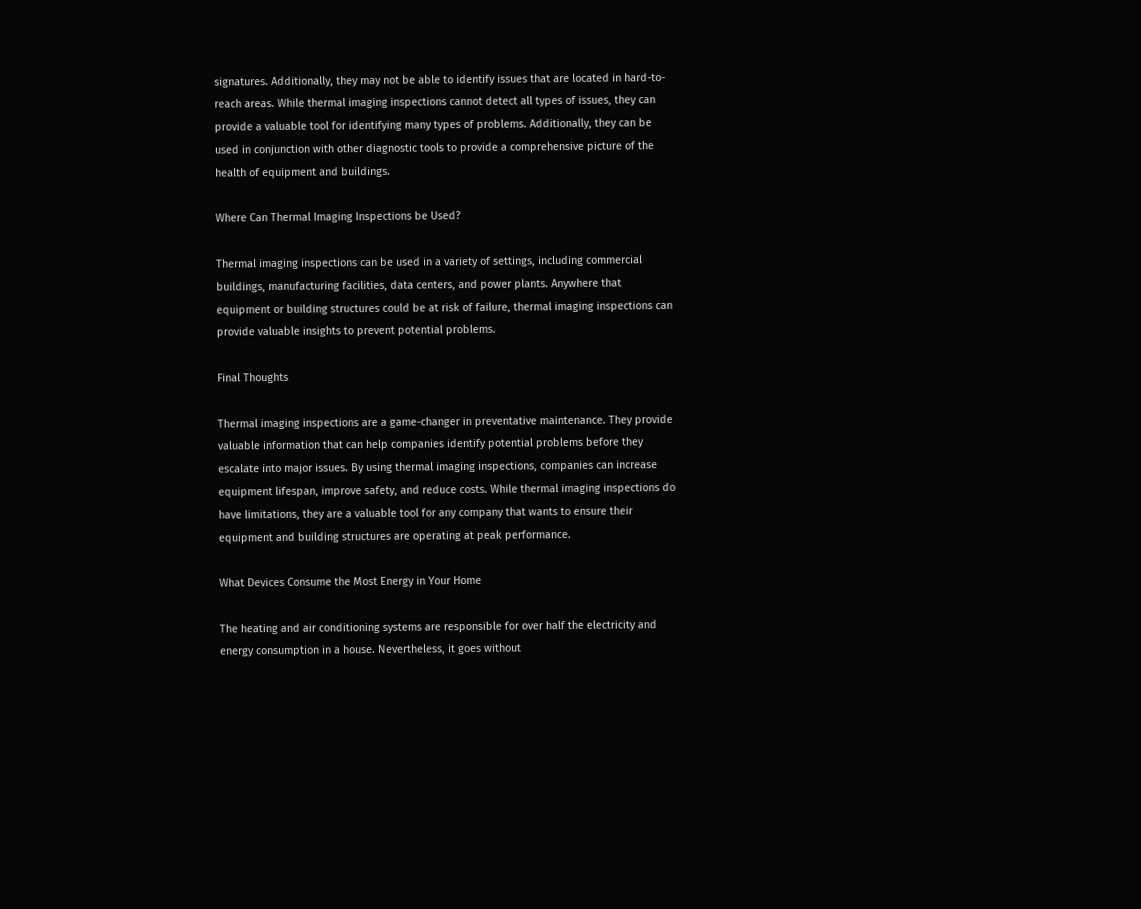signatures. Additionally, they may not be able to identify issues that are located in hard-to-reach areas. While thermal imaging inspections cannot detect all types of issues, they can provide a valuable tool for identifying many types of problems. Additionally, they can be used in conjunction with other diagnostic tools to provide a comprehensive picture of the health of equipment and buildings.

Where Can Thermal Imaging Inspections be Used?

Thermal imaging inspections can be used in a variety of settings, including commercial buildings, manufacturing facilities, data centers, and power plants. Anywhere that equipment or building structures could be at risk of failure, thermal imaging inspections can provide valuable insights to prevent potential problems.

Final Thoughts

Thermal imaging inspections are a game-changer in preventative maintenance. They provide valuable information that can help companies identify potential problems before they escalate into major issues. By using thermal imaging inspections, companies can increase equipment lifespan, improve safety, and reduce costs. While thermal imaging inspections do have limitations, they are a valuable tool for any company that wants to ensure their equipment and building structures are operating at peak performance.

What Devices Consume the Most Energy in Your Home

The heating and air conditioning systems are responsible for over half the electricity and energy consumption in a house. Nevertheless, it goes without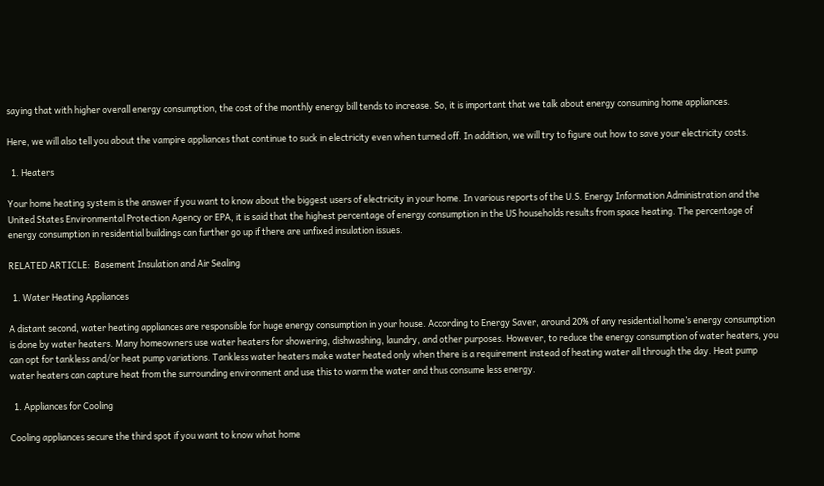saying that with higher overall energy consumption, the cost of the monthly energy bill tends to increase. So, it is important that we talk about energy consuming home appliances.

Here, we will also tell you about the vampire appliances that continue to suck in electricity even when turned off. In addition, we will try to figure out how to save your electricity costs.

  1. Heaters

Your home heating system is the answer if you want to know about the biggest users of electricity in your home. In various reports of the U.S. Energy Information Administration and the United States Environmental Protection Agency or EPA, it is said that the highest percentage of energy consumption in the US households results from space heating. The percentage of energy consumption in residential buildings can further go up if there are unfixed insulation issues.

RELATED ARTICLE:  Basement Insulation and Air Sealing

  1. Water Heating Appliances

A distant second, water heating appliances are responsible for huge energy consumption in your house. According to Energy Saver, around 20% of any residential home’s energy consumption is done by water heaters. Many homeowners use water heaters for showering, dishwashing, laundry, and other purposes. However, to reduce the energy consumption of water heaters, you can opt for tankless and/or heat pump variations. Tankless water heaters make water heated only when there is a requirement instead of heating water all through the day. Heat pump water heaters can capture heat from the surrounding environment and use this to warm the water and thus consume less energy.

  1. Appliances for Cooling

Cooling appliances secure the third spot if you want to know what home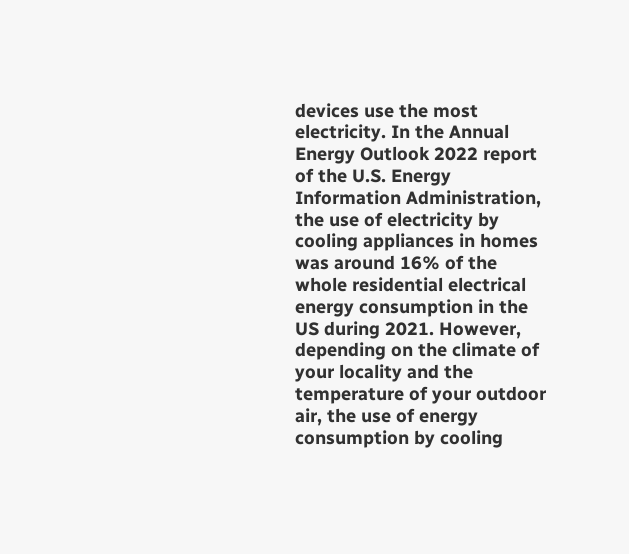devices use the most electricity. In the Annual Energy Outlook 2022 report of the U.S. Energy Information Administration, the use of electricity by cooling appliances in homes was around 16% of the whole residential electrical energy consumption in the US during 2021. However, depending on the climate of your locality and the temperature of your outdoor air, the use of energy consumption by cooling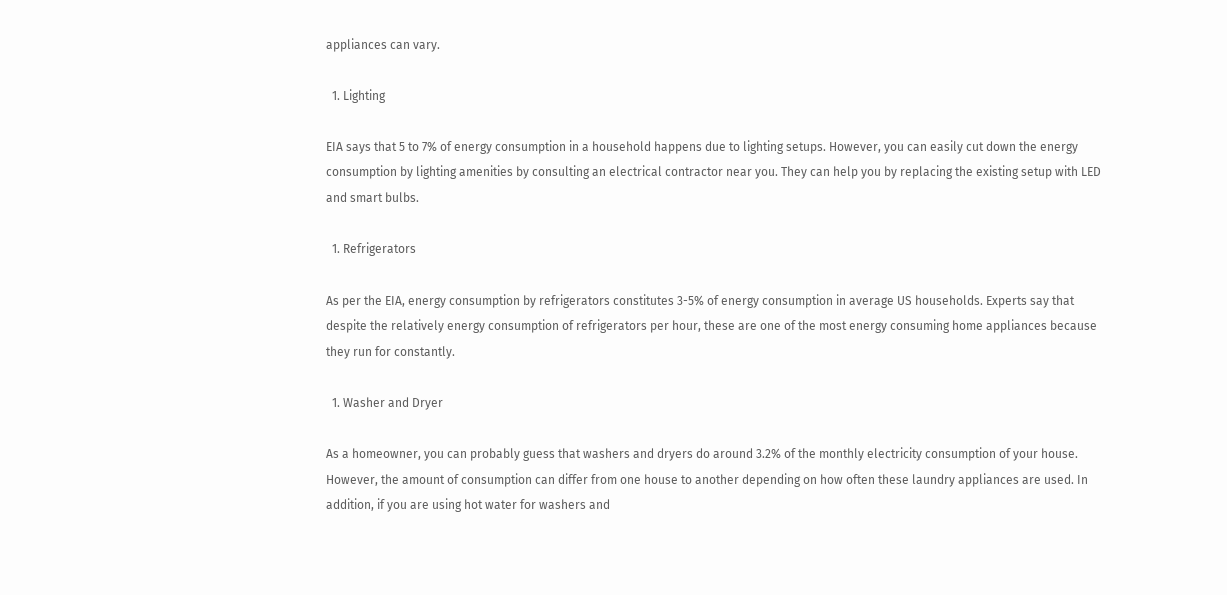appliances can vary.

  1. Lighting

EIA says that 5 to 7% of energy consumption in a household happens due to lighting setups. However, you can easily cut down the energy consumption by lighting amenities by consulting an electrical contractor near you. They can help you by replacing the existing setup with LED and smart bulbs.

  1. Refrigerators

As per the EIA, energy consumption by refrigerators constitutes 3-5% of energy consumption in average US households. Experts say that despite the relatively energy consumption of refrigerators per hour, these are one of the most energy consuming home appliances because they run for constantly.

  1. Washer and Dryer

As a homeowner, you can probably guess that washers and dryers do around 3.2% of the monthly electricity consumption of your house. However, the amount of consumption can differ from one house to another depending on how often these laundry appliances are used. In addition, if you are using hot water for washers and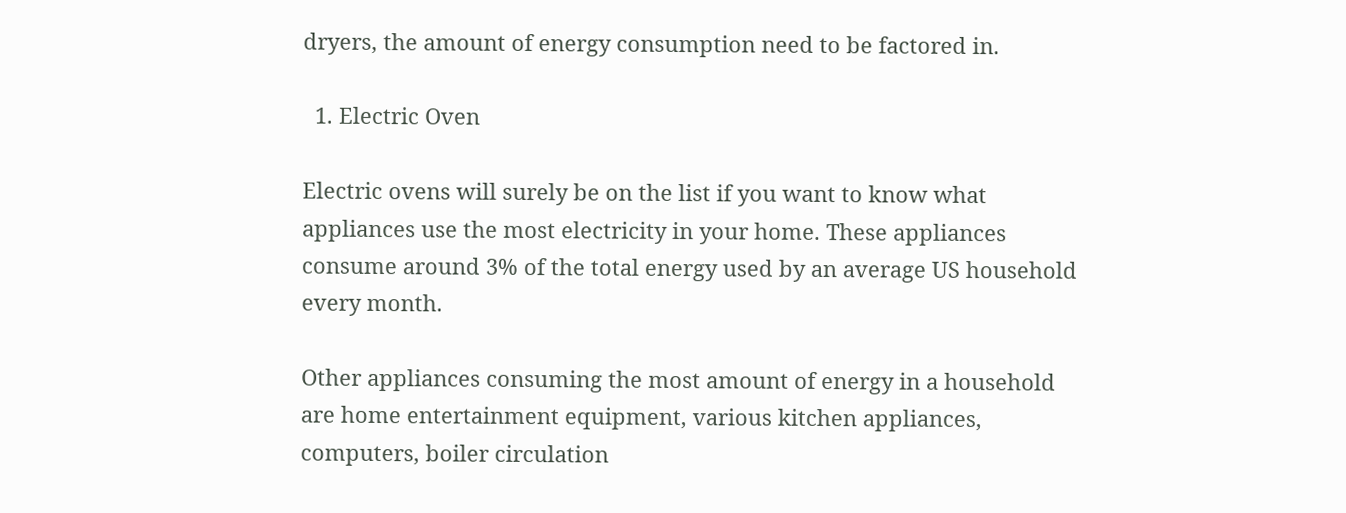dryers, the amount of energy consumption need to be factored in.

  1. Electric Oven

Electric ovens will surely be on the list if you want to know what appliances use the most electricity in your home. These appliances consume around 3% of the total energy used by an average US household every month.

Other appliances consuming the most amount of energy in a household are home entertainment equipment, various kitchen appliances, computers, boiler circulation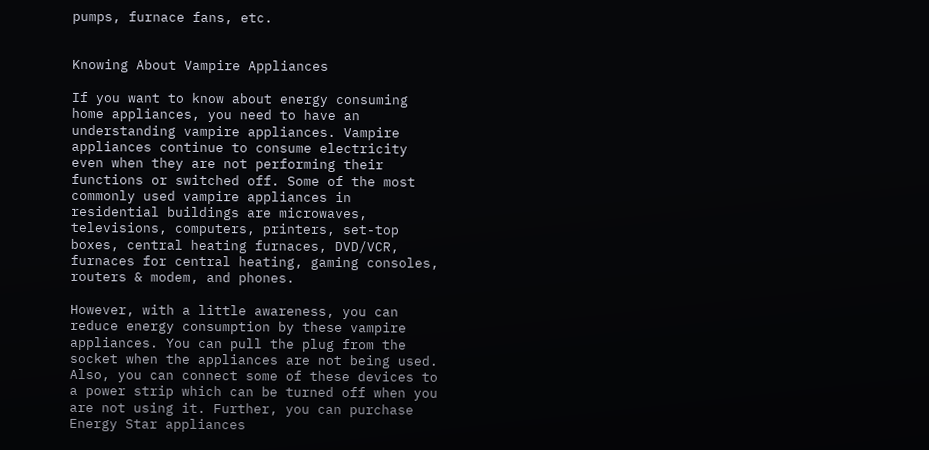pumps, furnace fans, etc.


Knowing About Vampire Appliances

If you want to know about energy consuming home appliances, you need to have an understanding vampire appliances. Vampire appliances continue to consume electricity even when they are not performing their functions or switched off. Some of the most commonly used vampire appliances in residential buildings are microwaves, televisions, computers, printers, set-top boxes, central heating furnaces, DVD/VCR, furnaces for central heating, gaming consoles, routers & modem, and phones.

However, with a little awareness, you can reduce energy consumption by these vampire appliances. You can pull the plug from the socket when the appliances are not being used. Also, you can connect some of these devices to a power strip which can be turned off when you are not using it. Further, you can purchase Energy Star appliances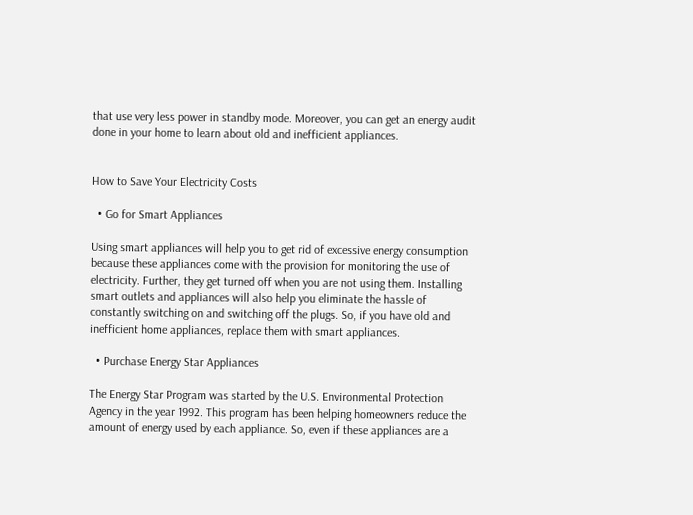that use very less power in standby mode. Moreover, you can get an energy audit done in your home to learn about old and inefficient appliances.


How to Save Your Electricity Costs

  • Go for Smart Appliances

Using smart appliances will help you to get rid of excessive energy consumption because these appliances come with the provision for monitoring the use of electricity. Further, they get turned off when you are not using them. Installing smart outlets and appliances will also help you eliminate the hassle of constantly switching on and switching off the plugs. So, if you have old and inefficient home appliances, replace them with smart appliances.

  • Purchase Energy Star Appliances

The Energy Star Program was started by the U.S. Environmental Protection Agency in the year 1992. This program has been helping homeowners reduce the amount of energy used by each appliance. So, even if these appliances are a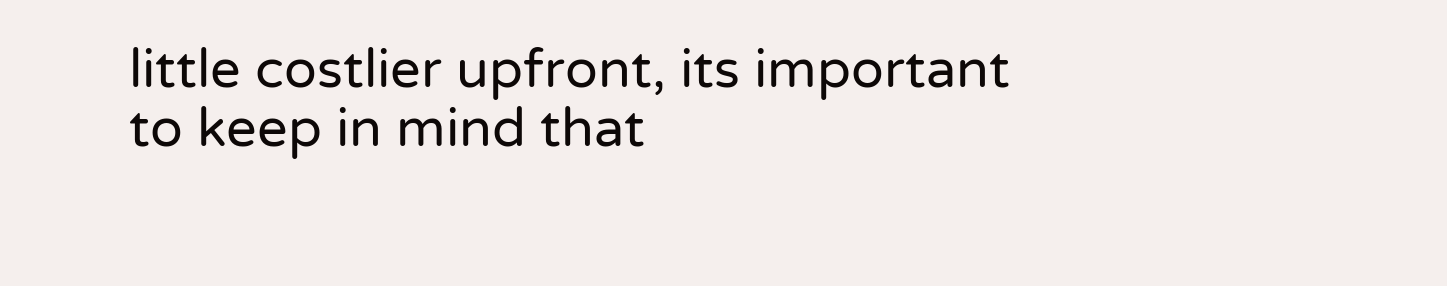little costlier upfront, its important to keep in mind that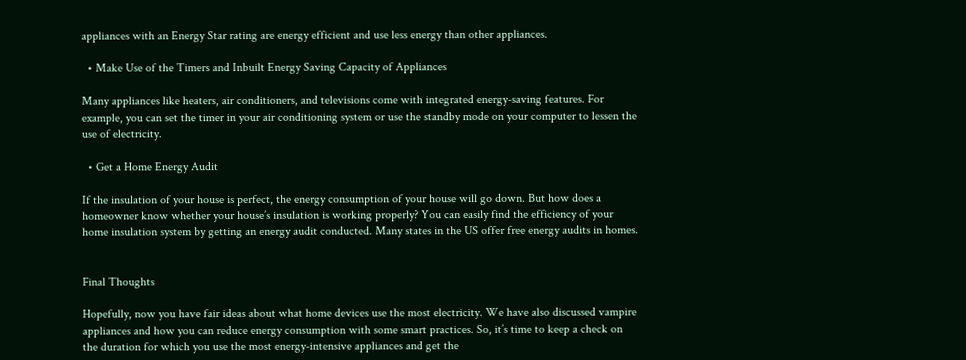appliances with an Energy Star rating are energy efficient and use less energy than other appliances.

  • Make Use of the Timers and Inbuilt Energy Saving Capacity of Appliances

Many appliances like heaters, air conditioners, and televisions come with integrated energy-saving features. For example, you can set the timer in your air conditioning system or use the standby mode on your computer to lessen the use of electricity.

  • Get a Home Energy Audit

If the insulation of your house is perfect, the energy consumption of your house will go down. But how does a homeowner know whether your house’s insulation is working properly? You can easily find the efficiency of your home insulation system by getting an energy audit conducted. Many states in the US offer free energy audits in homes.


Final Thoughts

Hopefully, now you have fair ideas about what home devices use the most electricity. We have also discussed vampire appliances and how you can reduce energy consumption with some smart practices. So, it’s time to keep a check on the duration for which you use the most energy-intensive appliances and get the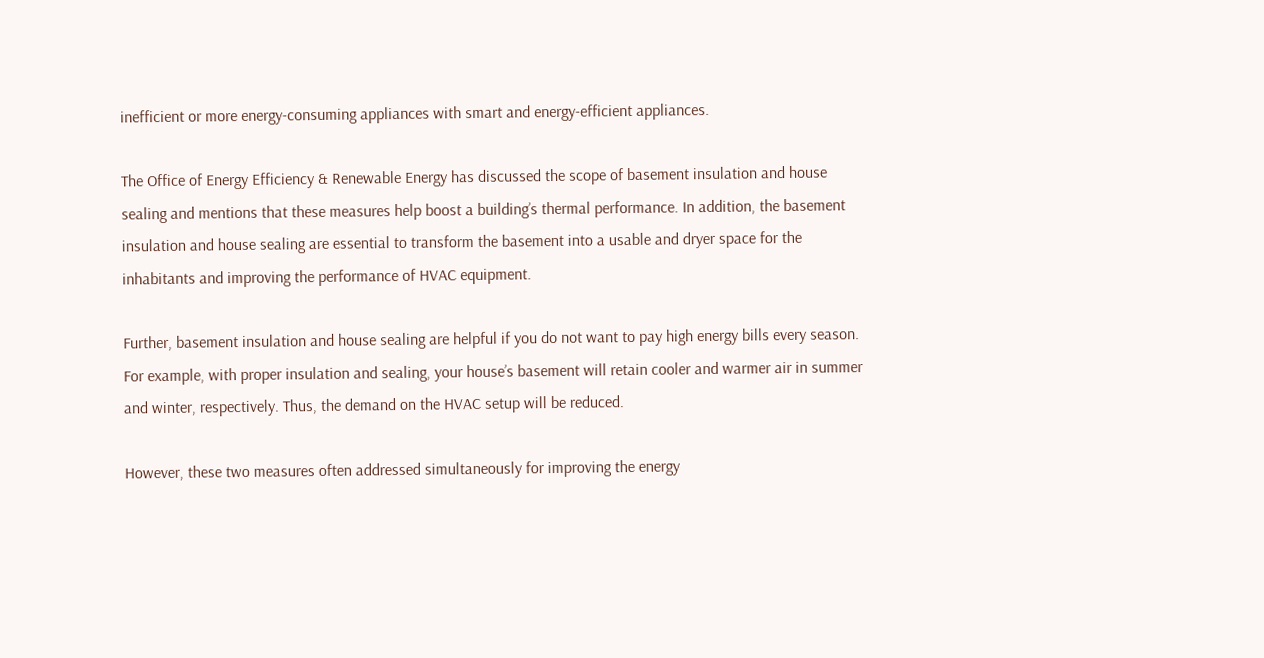inefficient or more energy-consuming appliances with smart and energy-efficient appliances.

The Office of Energy Efficiency & Renewable Energy has discussed the scope of basement insulation and house sealing and mentions that these measures help boost a building’s thermal performance. In addition, the basement insulation and house sealing are essential to transform the basement into a usable and dryer space for the inhabitants and improving the performance of HVAC equipment.

Further, basement insulation and house sealing are helpful if you do not want to pay high energy bills every season. For example, with proper insulation and sealing, your house’s basement will retain cooler and warmer air in summer and winter, respectively. Thus, the demand on the HVAC setup will be reduced.

However, these two measures often addressed simultaneously for improving the energy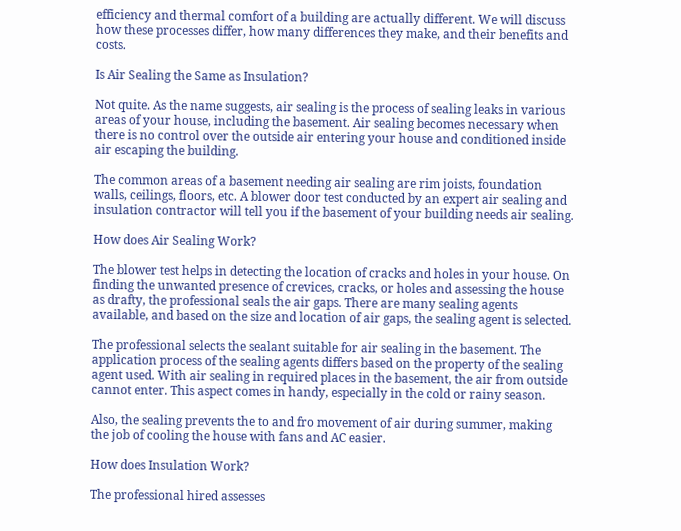efficiency and thermal comfort of a building are actually different. We will discuss how these processes differ, how many differences they make, and their benefits and costs.

Is Air Sealing the Same as Insulation?

Not quite. As the name suggests, air sealing is the process of sealing leaks in various areas of your house, including the basement. Air sealing becomes necessary when there is no control over the outside air entering your house and conditioned inside air escaping the building.

The common areas of a basement needing air sealing are rim joists, foundation walls, ceilings, floors, etc. A blower door test conducted by an expert air sealing and insulation contractor will tell you if the basement of your building needs air sealing.

How does Air Sealing Work?

The blower test helps in detecting the location of cracks and holes in your house. On finding the unwanted presence of crevices, cracks, or holes and assessing the house as drafty, the professional seals the air gaps. There are many sealing agents available, and based on the size and location of air gaps, the sealing agent is selected.

The professional selects the sealant suitable for air sealing in the basement. The application process of the sealing agents differs based on the property of the sealing agent used. With air sealing in required places in the basement, the air from outside cannot enter. This aspect comes in handy, especially in the cold or rainy season.

Also, the sealing prevents the to and fro movement of air during summer, making the job of cooling the house with fans and AC easier.

How does Insulation Work?

The professional hired assesses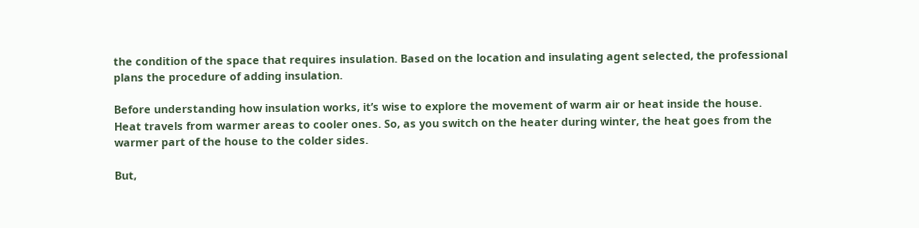the condition of the space that requires insulation. Based on the location and insulating agent selected, the professional plans the procedure of adding insulation.

Before understanding how insulation works, it’s wise to explore the movement of warm air or heat inside the house. Heat travels from warmer areas to cooler ones. So, as you switch on the heater during winter, the heat goes from the warmer part of the house to the colder sides.

But,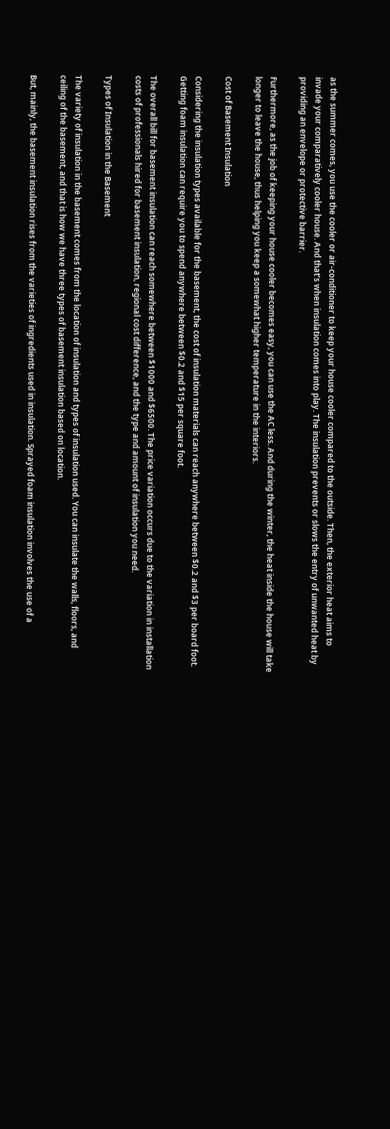as the summer comes, you use the cooler or air-conditioner to keep your house cooler compared to the outside. Then, the exterior heat aims to invade your comparatively cooler house. And that’s when insulation comes into play. The insulation prevents or slows the entry of unwanted heat by providing an envelope or protective barrier.

Furthermore, as the job of keeping your house cooler becomes easy, you can use the AC less. And during the winter, the heat inside the house will take longer to leave the house, thus helping you keep a somewhat higher temperature in the interiors.

Cost of Basement Insulation

Considering the insulation types available for the basement, the cost of insulation materials can reach anywhere between $0.2 and $3 per board foot. Getting foam insulation can require you to spend anywhere between $0.2 and $15 per square foot.

The overall bill for basement insulation can reach somewhere between $1000 and $6500. The price variation occurs due to the variation in installation costs of professionals hired for basement insulation, regional cost difference, and the type and amount of insulation you need.

Types of Insulation in the Basement

The variety of insulation in the basement comes from the location of insulation and types of insulation used. You can insulate the walls, floors, and ceiling of the basement, and that is how we have three types of basement insulation based on location.

But, mainly, the basement insulation rises from the varieties of ingredients used in insulation. Sprayed foam insulation involves the use of a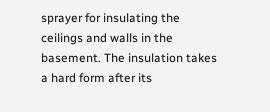sprayer for insulating the ceilings and walls in the basement. The insulation takes a hard form after its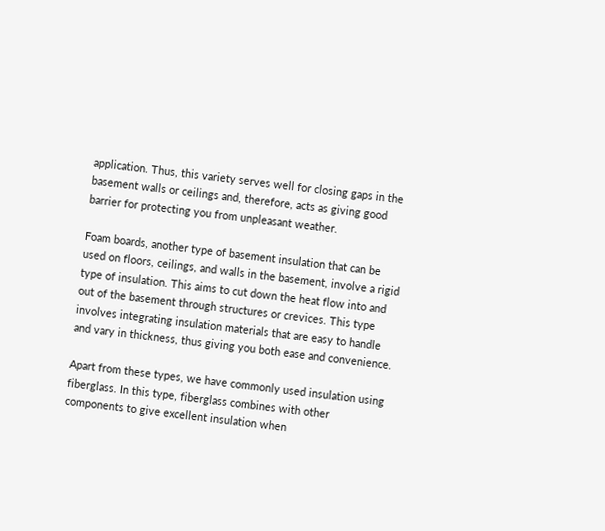application. Thus, this variety serves well for closing gaps in the basement walls or ceilings and, therefore, acts as giving good barrier for protecting you from unpleasant weather.

Foam boards, another type of basement insulation that can be used on floors, ceilings, and walls in the basement, involve a rigid type of insulation. This aims to cut down the heat flow into and out of the basement through structures or crevices. This type involves integrating insulation materials that are easy to handle and vary in thickness, thus giving you both ease and convenience.

Apart from these types, we have commonly used insulation using fiberglass. In this type, fiberglass combines with other components to give excellent insulation when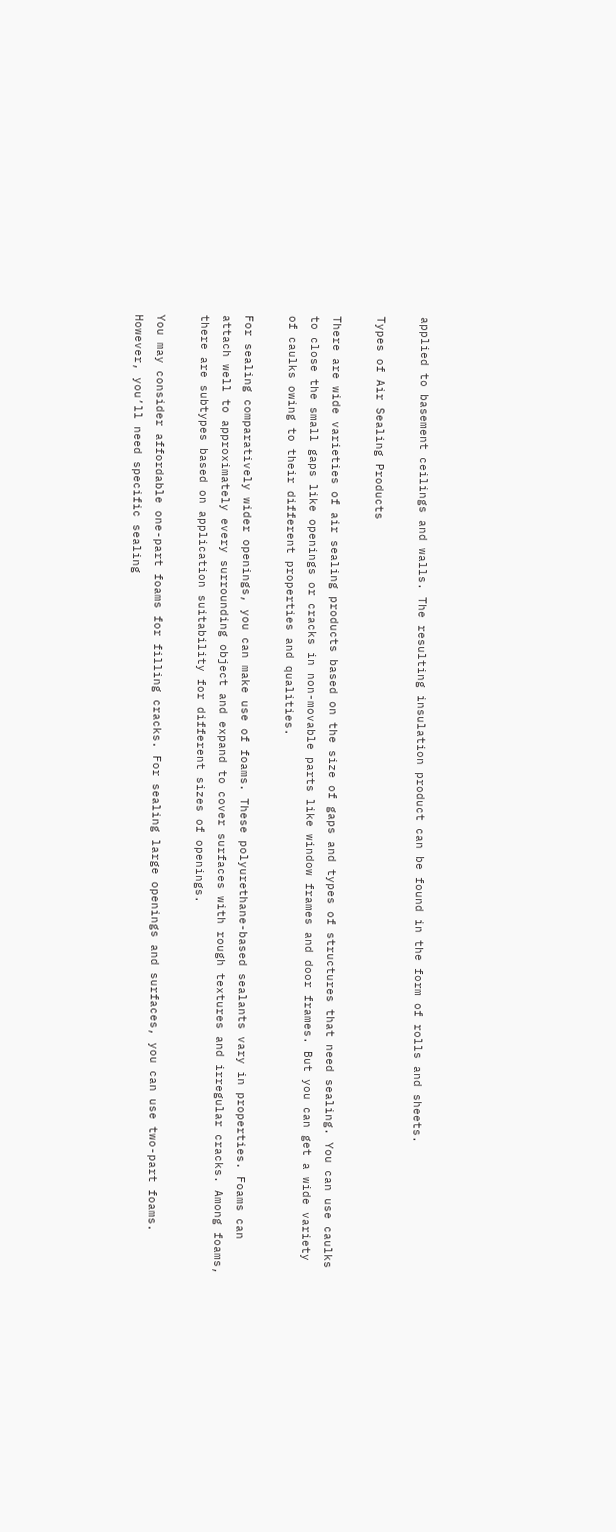applied to basement ceilings and walls. The resulting insulation product can be found in the form of rolls and sheets.

Types of Air Sealing Products

There are wide varieties of air sealing products based on the size of gaps and types of structures that need sealing. You can use caulks to close the small gaps like openings or cracks in non-movable parts like window frames and door frames. But you can get a wide variety of caulks owing to their different properties and qualities.

For sealing comparatively wider openings, you can make use of foams. These polyurethane-based sealants vary in properties. Foams can attach well to approximately every surrounding object and expand to cover surfaces with rough textures and irregular cracks. Among foams, there are subtypes based on application suitability for different sizes of openings.

You may consider affordable one-part foams for filling cracks. For sealing large openings and surfaces, you can use two-part foams.  However, you’ll need specific sealing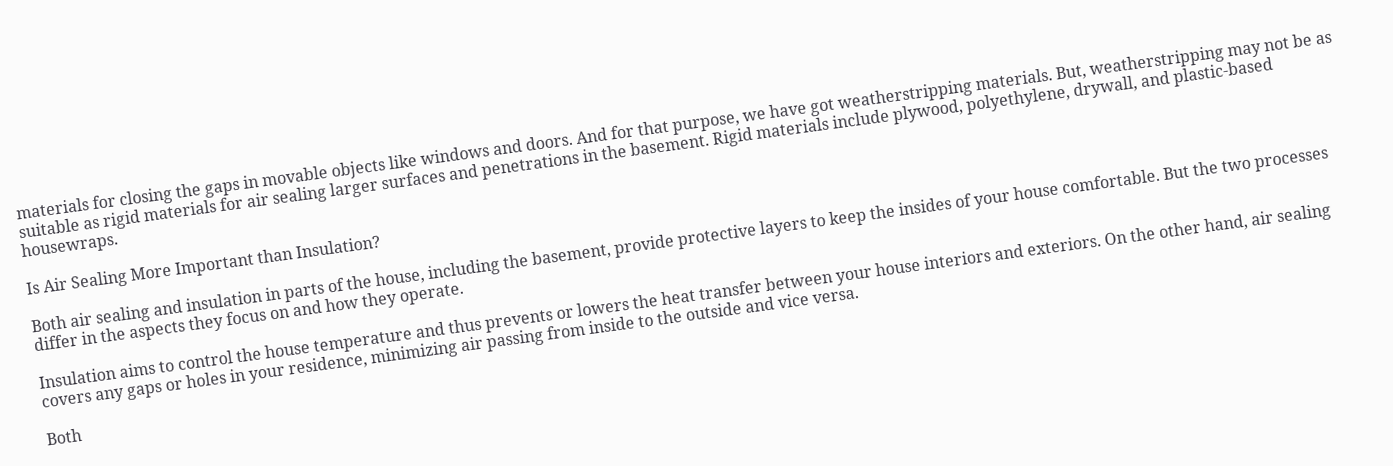materials for closing the gaps in movable objects like windows and doors. And for that purpose, we have got weatherstripping materials. But, weatherstripping may not be as suitable as rigid materials for air sealing larger surfaces and penetrations in the basement. Rigid materials include plywood, polyethylene, drywall, and plastic-based housewraps.

Is Air Sealing More Important than Insulation?

Both air sealing and insulation in parts of the house, including the basement, provide protective layers to keep the insides of your house comfortable. But the two processes differ in the aspects they focus on and how they operate.

Insulation aims to control the house temperature and thus prevents or lowers the heat transfer between your house interiors and exteriors. On the other hand, air sealing covers any gaps or holes in your residence, minimizing air passing from inside to the outside and vice versa.

Both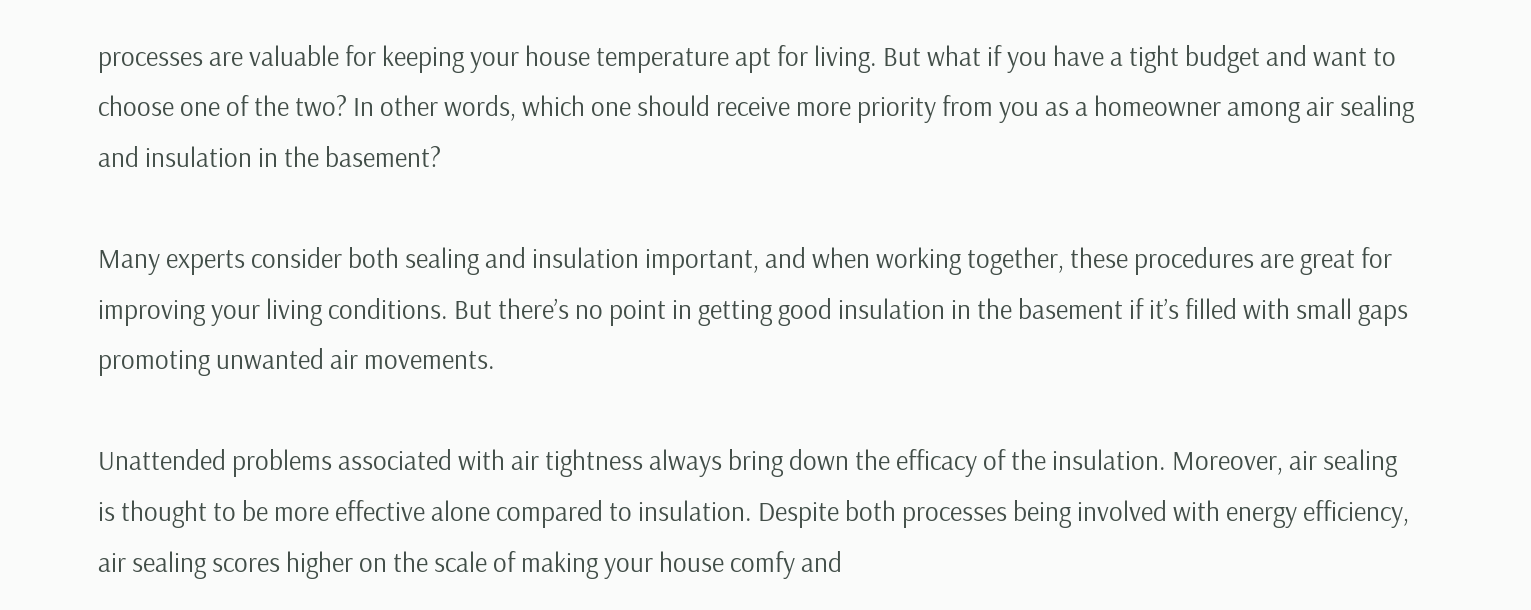processes are valuable for keeping your house temperature apt for living. But what if you have a tight budget and want to choose one of the two? In other words, which one should receive more priority from you as a homeowner among air sealing and insulation in the basement?

Many experts consider both sealing and insulation important, and when working together, these procedures are great for improving your living conditions. But there’s no point in getting good insulation in the basement if it’s filled with small gaps promoting unwanted air movements.

Unattended problems associated with air tightness always bring down the efficacy of the insulation. Moreover, air sealing is thought to be more effective alone compared to insulation. Despite both processes being involved with energy efficiency, air sealing scores higher on the scale of making your house comfy and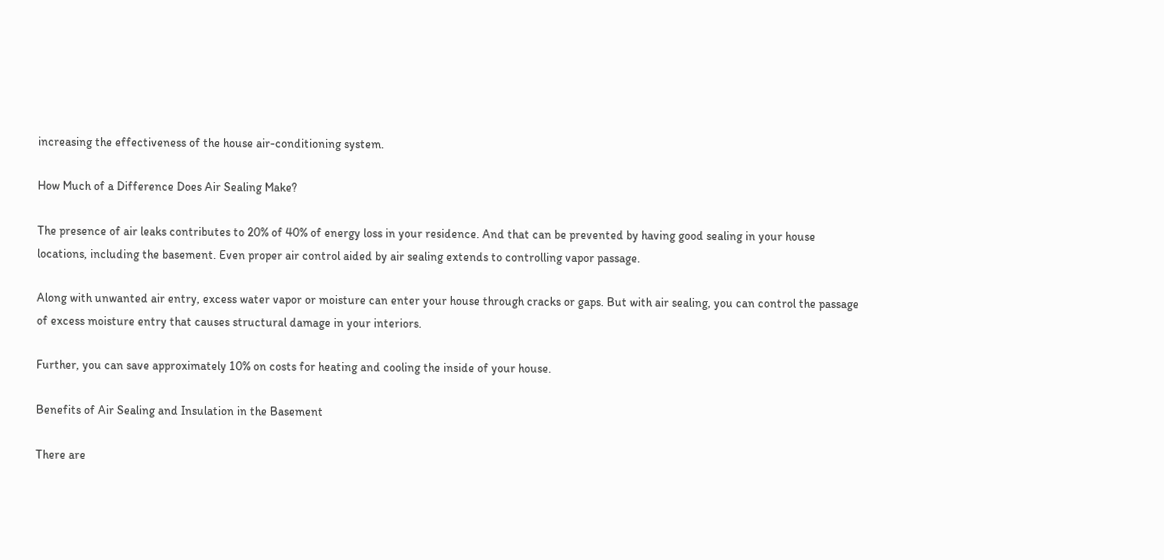increasing the effectiveness of the house air-conditioning system.

How Much of a Difference Does Air Sealing Make?

The presence of air leaks contributes to 20% of 40% of energy loss in your residence. And that can be prevented by having good sealing in your house locations, including the basement. Even proper air control aided by air sealing extends to controlling vapor passage.

Along with unwanted air entry, excess water vapor or moisture can enter your house through cracks or gaps. But with air sealing, you can control the passage of excess moisture entry that causes structural damage in your interiors.

Further, you can save approximately 10% on costs for heating and cooling the inside of your house.

Benefits of Air Sealing and Insulation in the Basement

There are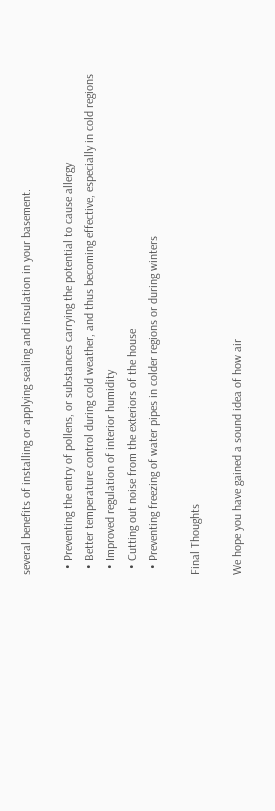several benefits of installing or applying sealing and insulation in your basement.

  • Preventing the entry of pollens, or substances carrying the potential to cause allergy
  • Better temperature control during cold weather, and thus becoming effective, especially in cold regions
  • Improved regulation of interior humidity
  • Cutting out noise from the exteriors of the house
  • Preventing freezing of water pipes in colder regions or during winters

Final Thoughts

We hope you have gained a sound idea of how air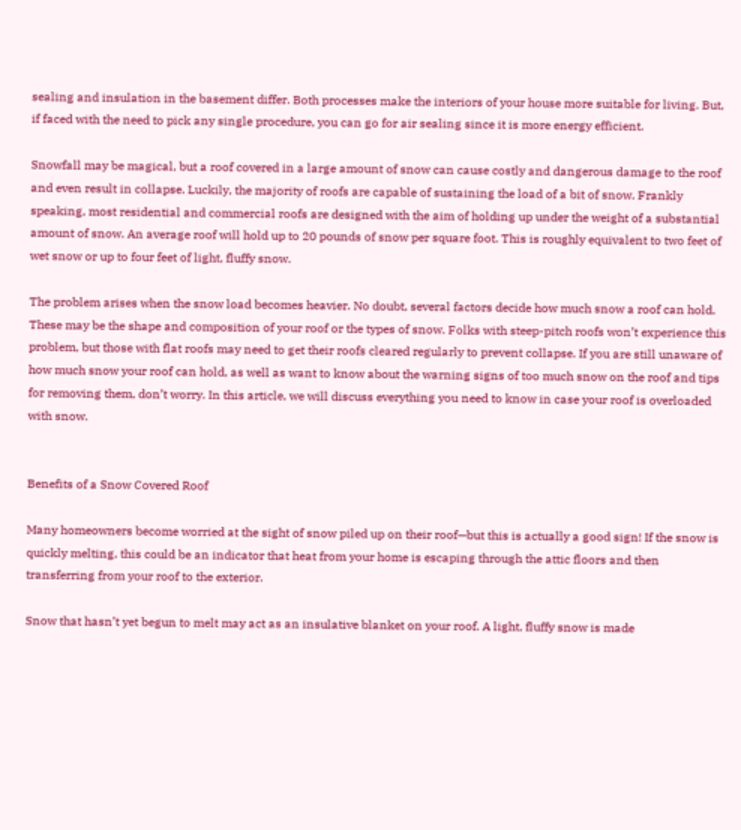sealing and insulation in the basement differ. Both processes make the interiors of your house more suitable for living. But, if faced with the need to pick any single procedure, you can go for air sealing since it is more energy efficient.

Snowfall may be magical, but a roof covered in a large amount of snow can cause costly and dangerous damage to the roof and even result in collapse. Luckily, the majority of roofs are capable of sustaining the load of a bit of snow. Frankly speaking, most residential and commercial roofs are designed with the aim of holding up under the weight of a substantial amount of snow. An average roof will hold up to 20 pounds of snow per square foot. This is roughly equivalent to two feet of wet snow or up to four feet of light, fluffy snow.

The problem arises when the snow load becomes heavier. No doubt, several factors decide how much snow a roof can hold. These may be the shape and composition of your roof or the types of snow. Folks with steep-pitch roofs won’t experience this problem, but those with flat roofs may need to get their roofs cleared regularly to prevent collapse. If you are still unaware of how much snow your roof can hold, as well as want to know about the warning signs of too much snow on the roof and tips for removing them, don’t worry. In this article, we will discuss everything you need to know in case your roof is overloaded with snow.


Benefits of a Snow Covered Roof

Many homeowners become worried at the sight of snow piled up on their roof—but this is actually a good sign! If the snow is quickly melting, this could be an indicator that heat from your home is escaping through the attic floors and then transferring from your roof to the exterior.

Snow that hasn’t yet begun to melt may act as an insulative blanket on your roof. A light, fluffy snow is made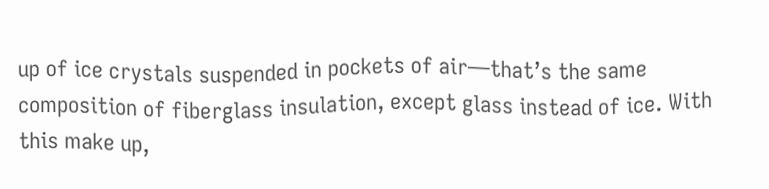up of ice crystals suspended in pockets of air—that’s the same composition of fiberglass insulation, except glass instead of ice. With this make up,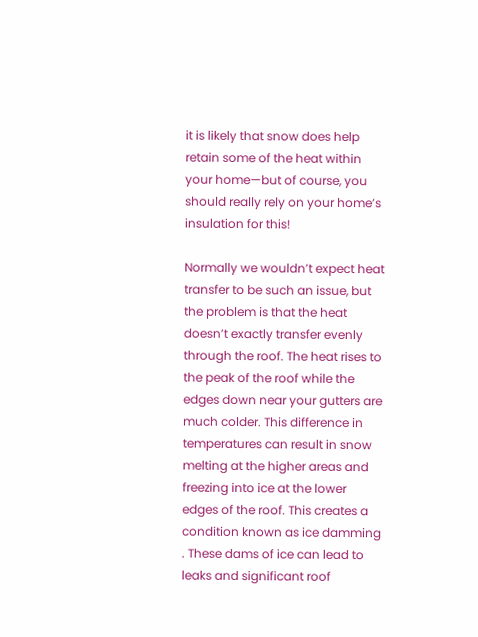it is likely that snow does help retain some of the heat within your home—but of course, you should really rely on your home’s insulation for this!

Normally we wouldn’t expect heat transfer to be such an issue, but the problem is that the heat doesn’t exactly transfer evenly through the roof. The heat rises to the peak of the roof while the edges down near your gutters are much colder. This difference in temperatures can result in snow melting at the higher areas and freezing into ice at the lower edges of the roof. This creates a condition known as ice damming . These dams of ice can lead to leaks and significant roof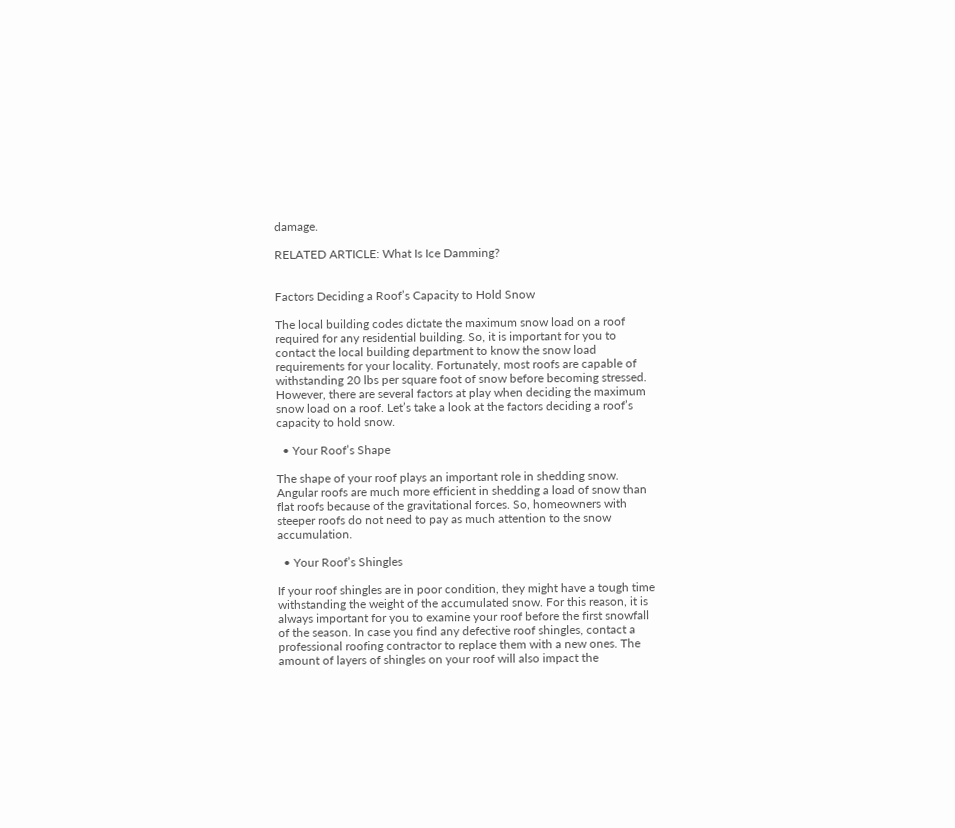damage.

RELATED ARTICLE: What Is Ice Damming?


Factors Deciding a Roof’s Capacity to Hold Snow

The local building codes dictate the maximum snow load on a roof required for any residential building. So, it is important for you to contact the local building department to know the snow load requirements for your locality. Fortunately, most roofs are capable of withstanding 20 lbs per square foot of snow before becoming stressed.  However, there are several factors at play when deciding the maximum snow load on a roof. Let’s take a look at the factors deciding a roof’s capacity to hold snow.

  • Your Roof’s Shape

The shape of your roof plays an important role in shedding snow. Angular roofs are much more efficient in shedding a load of snow than flat roofs because of the gravitational forces. So, homeowners with steeper roofs do not need to pay as much attention to the snow accumulation.

  • Your Roof’s Shingles

If your roof shingles are in poor condition, they might have a tough time withstanding the weight of the accumulated snow. For this reason, it is always important for you to examine your roof before the first snowfall of the season. In case you find any defective roof shingles, contact a professional roofing contractor to replace them with a new ones. The amount of layers of shingles on your roof will also impact the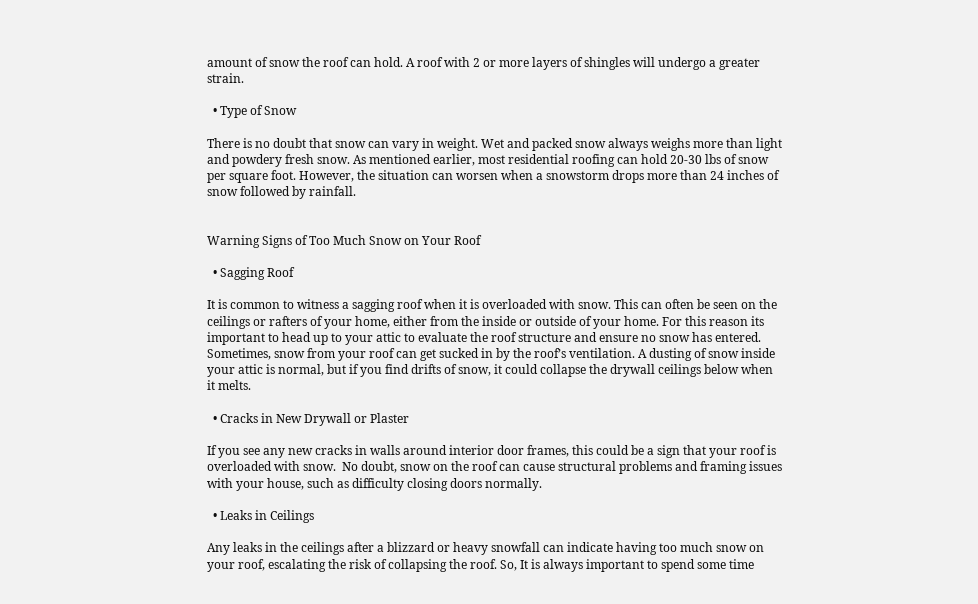amount of snow the roof can hold. A roof with 2 or more layers of shingles will undergo a greater strain.

  • Type of Snow

There is no doubt that snow can vary in weight. Wet and packed snow always weighs more than light and powdery fresh snow. As mentioned earlier, most residential roofing can hold 20-30 lbs of snow per square foot. However, the situation can worsen when a snowstorm drops more than 24 inches of snow followed by rainfall.


Warning Signs of Too Much Snow on Your Roof

  • Sagging Roof

It is common to witness a sagging roof when it is overloaded with snow. This can often be seen on the ceilings or rafters of your home, either from the inside or outside of your home. For this reason its important to head up to your attic to evaluate the roof structure and ensure no snow has entered. Sometimes, snow from your roof can get sucked in by the roof’s ventilation. A dusting of snow inside your attic is normal, but if you find drifts of snow, it could collapse the drywall ceilings below when it melts.

  • Cracks in New Drywall or Plaster

If you see any new cracks in walls around interior door frames, this could be a sign that your roof is overloaded with snow.  No doubt, snow on the roof can cause structural problems and framing issues with your house, such as difficulty closing doors normally.

  • Leaks in Ceilings

Any leaks in the ceilings after a blizzard or heavy snowfall can indicate having too much snow on your roof, escalating the risk of collapsing the roof. So, It is always important to spend some time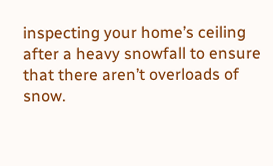inspecting your home’s ceiling after a heavy snowfall to ensure that there aren’t overloads of snow.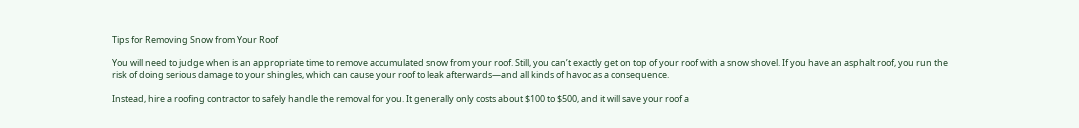Tips for Removing Snow from Your Roof

You will need to judge when is an appropriate time to remove accumulated snow from your roof. Still, you can’t exactly get on top of your roof with a snow shovel. If you have an asphalt roof, you run the risk of doing serious damage to your shingles, which can cause your roof to leak afterwards—and all kinds of havoc as a consequence.

Instead, hire a roofing contractor to safely handle the removal for you. It generally only costs about $100 to $500, and it will save your roof a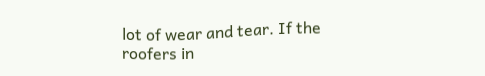lot of wear and tear. If the roofers in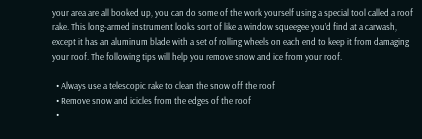your area are all booked up, you can do some of the work yourself using a special tool called a roof rake. This long-armed instrument looks sort of like a window squeegee you’d find at a carwash, except it has an aluminum blade with a set of rolling wheels on each end to keep it from damaging your roof. The following tips will help you remove snow and ice from your roof.

  • Always use a telescopic rake to clean the snow off the roof
  • Remove snow and icicles from the edges of the roof
  •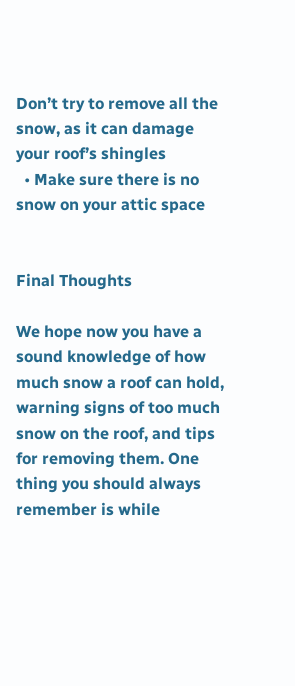Don’t try to remove all the snow, as it can damage your roof’s shingles
  • Make sure there is no snow on your attic space


Final Thoughts

We hope now you have a sound knowledge of how much snow a roof can hold, warning signs of too much snow on the roof, and tips for removing them. One thing you should always remember is while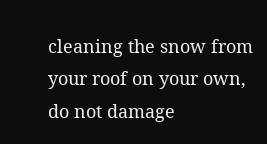cleaning the snow from your roof on your own, do not damage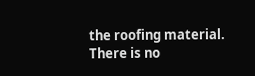the roofing material. There is no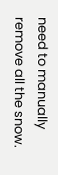need to manually remove all the snow.